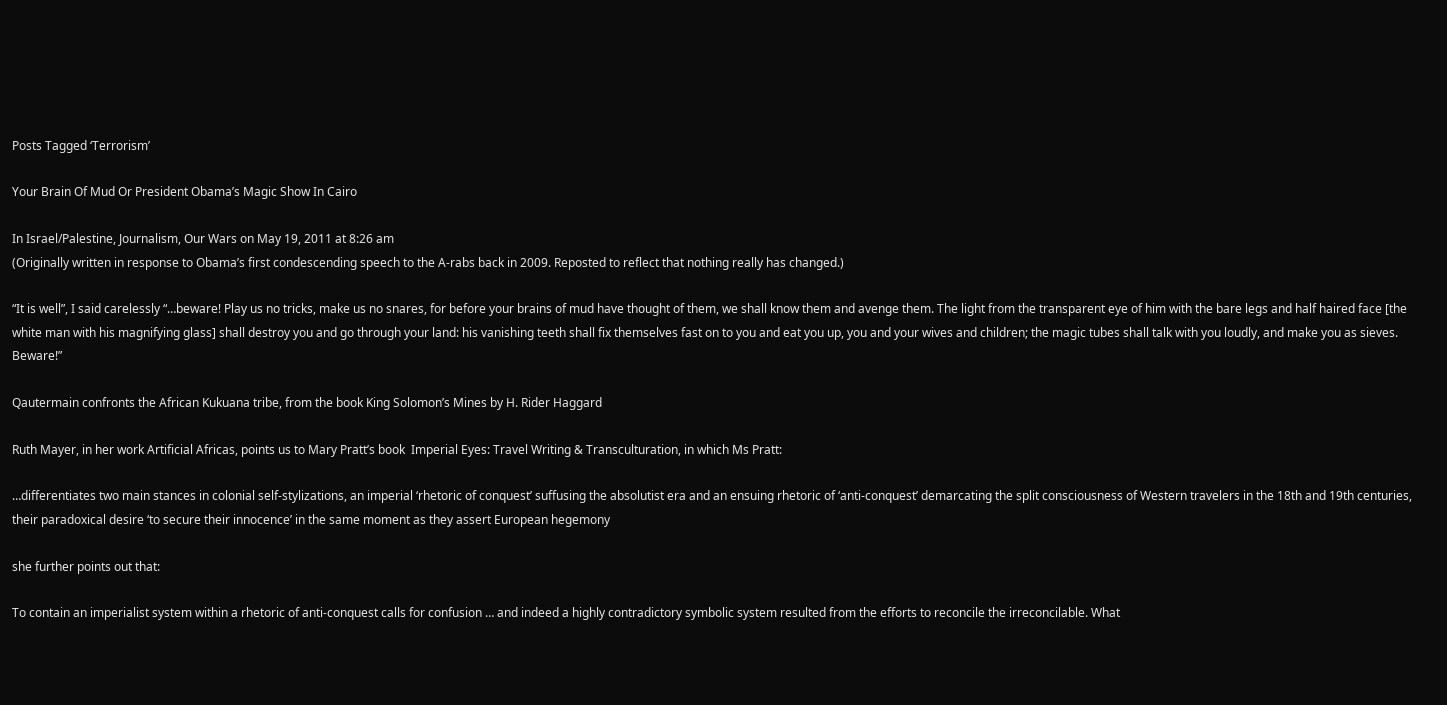Posts Tagged ‘Terrorism’

Your Brain Of Mud Or President Obama’s Magic Show In Cairo

In Israel/Palestine, Journalism, Our Wars on May 19, 2011 at 8:26 am
(Originally written in response to Obama’s first condescending speech to the A-rabs back in 2009. Reposted to reflect that nothing really has changed.)

“It is well”, I said carelessly “…beware! Play us no tricks, make us no snares, for before your brains of mud have thought of them, we shall know them and avenge them. The light from the transparent eye of him with the bare legs and half haired face [the white man with his magnifying glass] shall destroy you and go through your land: his vanishing teeth shall fix themselves fast on to you and eat you up, you and your wives and children; the magic tubes shall talk with you loudly, and make you as sieves. Beware!”

Qautermain confronts the African Kukuana tribe, from the book King Solomon’s Mines by H. Rider Haggard

Ruth Mayer, in her work Artificial Africas, points us to Mary Pratt’s book  Imperial Eyes: Travel Writing & Transculturation, in which Ms Pratt:

…differentiates two main stances in colonial self-stylizations, an imperial ‘rhetoric of conquest’ suffusing the absolutist era and an ensuing rhetoric of ‘anti-conquest’ demarcating the split consciousness of Western travelers in the 18th and 19th centuries, their paradoxical desire ‘to secure their innocence’ in the same moment as they assert European hegemony

she further points out that:

To contain an imperialist system within a rhetoric of anti-conquest calls for confusion … and indeed a highly contradictory symbolic system resulted from the efforts to reconcile the irreconcilable. What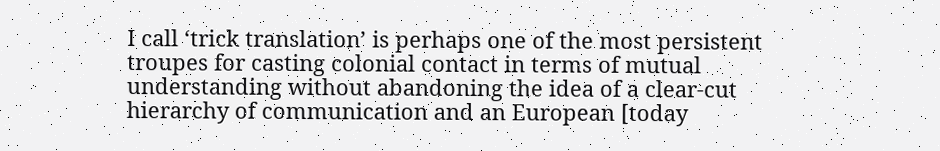I call ‘trick translation’ is perhaps one of the most persistent troupes for casting colonial contact in terms of mutual understanding without abandoning the idea of a clear-cut hierarchy of communication and an European [today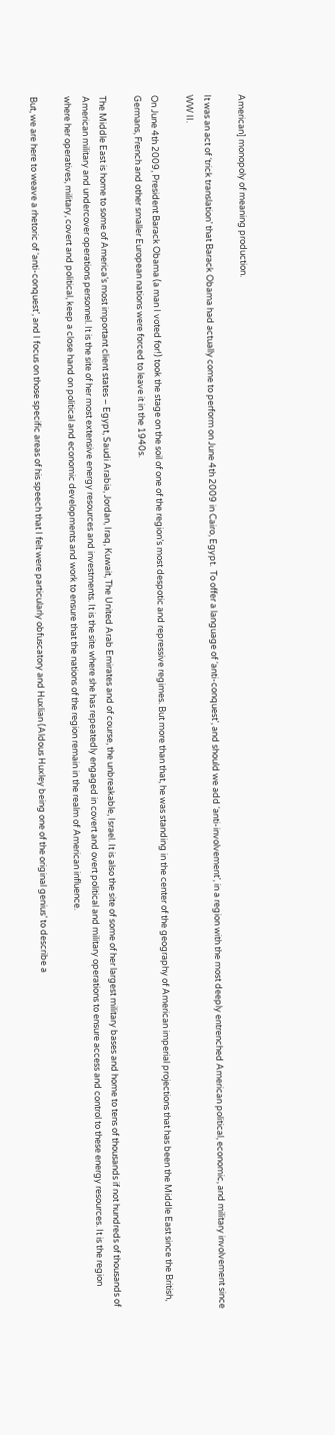American] monopoly of meaning production.

It was an act of ‘trick translation’ that Barack Obama had actually come to perform on June 4th 2009 in Cairo, Egypt.  To offer a language of ‘anti-conquest’, and should we add ‘anti-involvement’, in a region with the most deeply entrenched American political, economic, and military involvement since WW II.

On June 4th 2009, President Barack Obama (a man I voted for!) took the stage on the soil of one of the region’s most despotic and repressive regimes. But more than that, he was standing in the center of the geography of American imperial projections that has been the Middle East since the British, Germans, French and other smaller European nations were forced to leave it in the 1940s.

The Middle East is home to some of America’s most important client states – Egypt, Saudi Arabia, Jordan, Iraq, Kuwait, The United Arab Emirates and of course, the unbreakable, Israel. It is also the site of some of her largest military bases and home to tens of thousands if not hundreds of thousands of American military and undercover operations personnel. It is the site of her most extensive energy resources and investments. It is the site where she has repeatedly engaged in covert and overt political and military operations to ensure access and control to these energy resources. It is the region where her operatives, military, covert and political, keep a close hand on political and economic developments and work to ensure that the nations of the region remain in the realm of American influence.

But, we are here to weave a rhetoric of ‘anti-conquest’, and I focus on those specific areas of his speech that I felt were particularly obfuscatory and Huxlian (Aldous Huxley being one of the original genius’ to describe a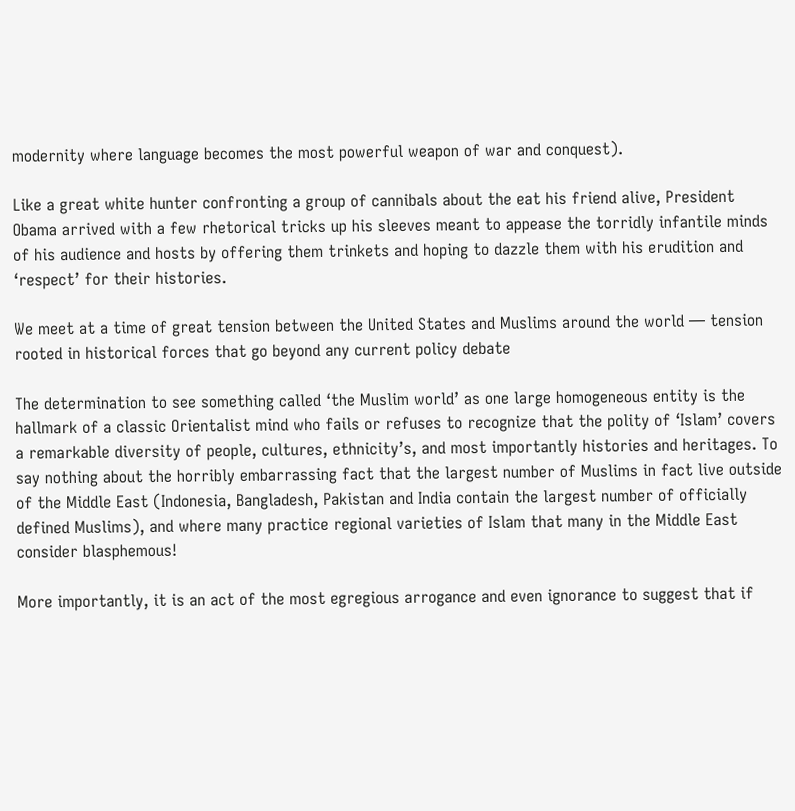modernity where language becomes the most powerful weapon of war and conquest).

Like a great white hunter confronting a group of cannibals about the eat his friend alive, President Obama arrived with a few rhetorical tricks up his sleeves meant to appease the torridly infantile minds of his audience and hosts by offering them trinkets and hoping to dazzle them with his erudition and ‘respect’ for their histories.

We meet at a time of great tension between the United States and Muslims around the world — tension rooted in historical forces that go beyond any current policy debate

The determination to see something called ‘the Muslim world’ as one large homogeneous entity is the hallmark of a classic Orientalist mind who fails or refuses to recognize that the polity of ‘Islam’ covers a remarkable diversity of people, cultures, ethnicity’s, and most importantly histories and heritages. To say nothing about the horribly embarrassing fact that the largest number of Muslims in fact live outside of the Middle East (Indonesia, Bangladesh, Pakistan and India contain the largest number of officially defined Muslims), and where many practice regional varieties of Islam that many in the Middle East consider blasphemous!

More importantly, it is an act of the most egregious arrogance and even ignorance to suggest that if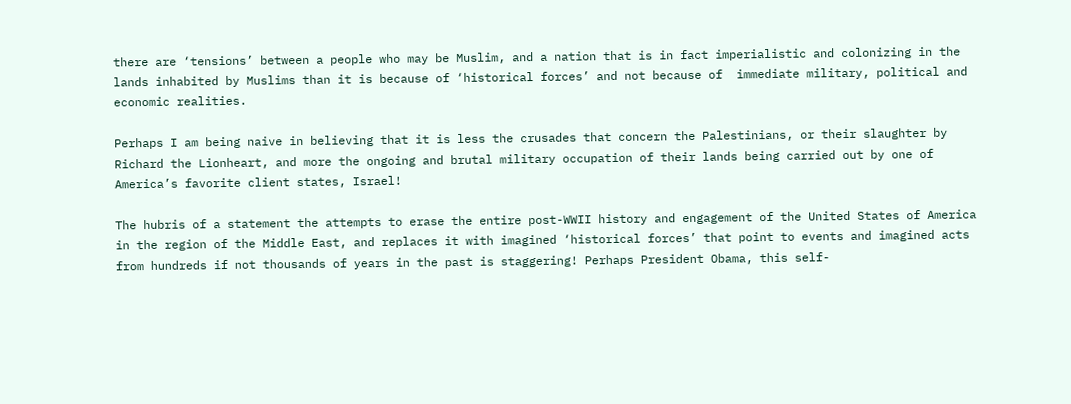there are ‘tensions’ between a people who may be Muslim, and a nation that is in fact imperialistic and colonizing in the lands inhabited by Muslims than it is because of ‘historical forces’ and not because of  immediate military, political and economic realities.

Perhaps I am being naive in believing that it is less the crusades that concern the Palestinians, or their slaughter by Richard the Lionheart, and more the ongoing and brutal military occupation of their lands being carried out by one of America’s favorite client states, Israel!

The hubris of a statement the attempts to erase the entire post-WWII history and engagement of the United States of America in the region of the Middle East, and replaces it with imagined ‘historical forces’ that point to events and imagined acts from hundreds if not thousands of years in the past is staggering! Perhaps President Obama, this self-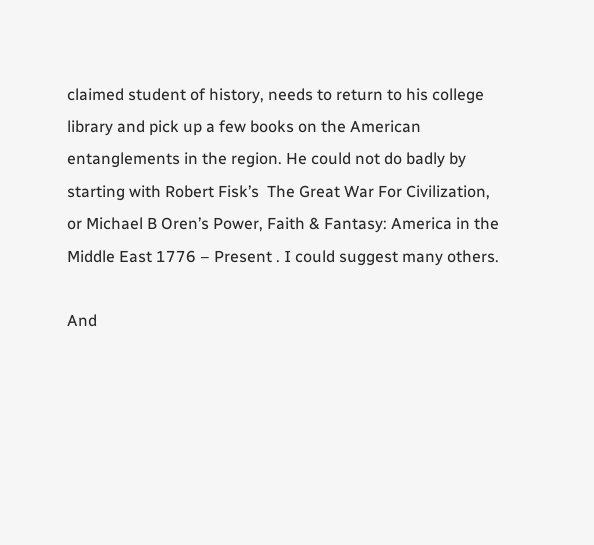claimed student of history, needs to return to his college library and pick up a few books on the American entanglements in the region. He could not do badly by starting with Robert Fisk’s  The Great War For Civilization, or Michael B Oren’s Power, Faith & Fantasy: America in the Middle East 1776 – Present . I could suggest many others.

And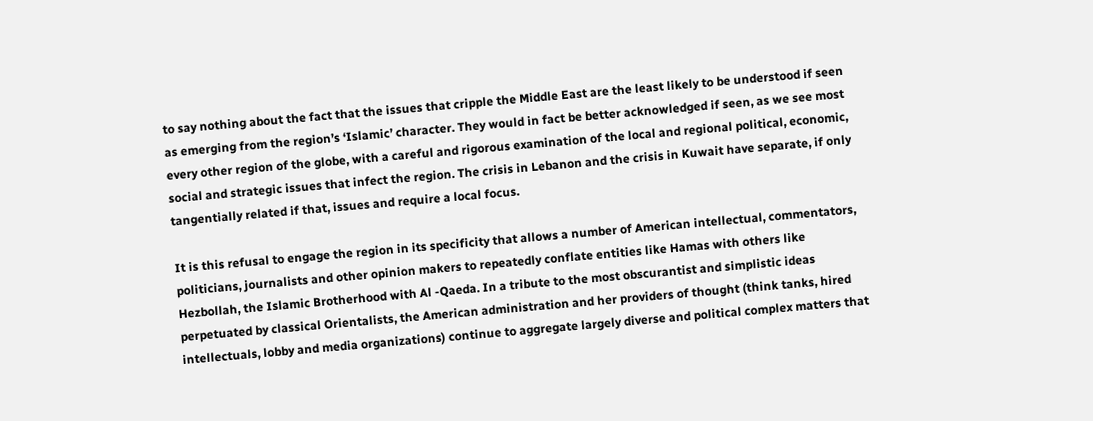to say nothing about the fact that the issues that cripple the Middle East are the least likely to be understood if seen as emerging from the region’s ‘Islamic’ character. They would in fact be better acknowledged if seen, as we see most every other region of the globe, with a careful and rigorous examination of the local and regional political, economic, social and strategic issues that infect the region. The crisis in Lebanon and the crisis in Kuwait have separate, if only tangentially related if that, issues and require a local focus.

It is this refusal to engage the region in its specificity that allows a number of American intellectual, commentators, politicians, journalists and other opinion makers to repeatedly conflate entities like Hamas with others like Hezbollah, the Islamic Brotherhood with Al -Qaeda. In a tribute to the most obscurantist and simplistic ideas perpetuated by classical Orientalists, the American administration and her providers of thought (think tanks, hired intellectuals, lobby and media organizations) continue to aggregate largely diverse and political complex matters that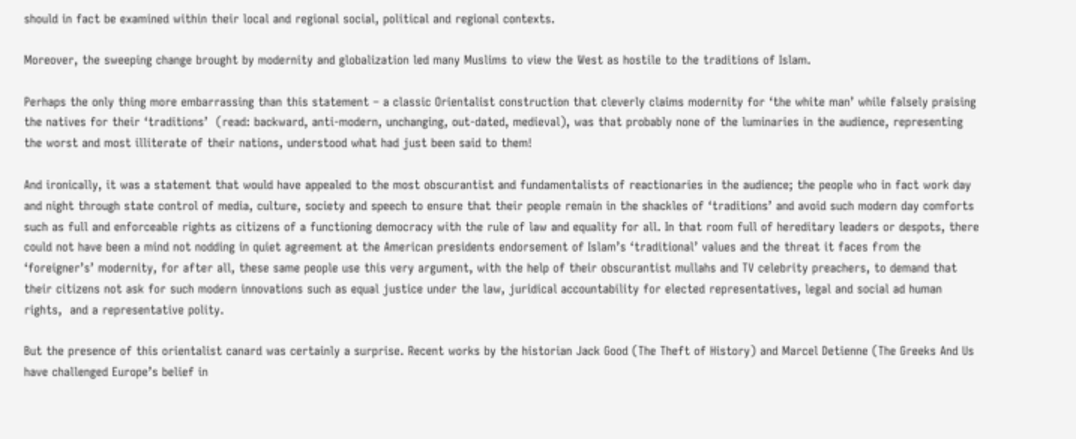should in fact be examined within their local and regional social, political and regional contexts.

Moreover, the sweeping change brought by modernity and globalization led many Muslims to view the West as hostile to the traditions of Islam.

Perhaps the only thing more embarrassing than this statement – a classic Orientalist construction that cleverly claims modernity for ‘the white man’ while falsely praising the natives for their ‘traditions’  (read: backward, anti-modern, unchanging, out-dated, medieval), was that probably none of the luminaries in the audience, representing the worst and most illiterate of their nations, understood what had just been said to them!

And ironically, it was a statement that would have appealed to the most obscurantist and fundamentalists of reactionaries in the audience; the people who in fact work day and night through state control of media, culture, society and speech to ensure that their people remain in the shackles of ‘traditions’ and avoid such modern day comforts such as full and enforceable rights as citizens of a functioning democracy with the rule of law and equality for all. In that room full of hereditary leaders or despots, there could not have been a mind not nodding in quiet agreement at the American presidents endorsement of Islam’s ‘traditional’ values and the threat it faces from the ‘foreigner’s’ modernity, for after all, these same people use this very argument, with the help of their obscurantist mullahs and TV celebrity preachers, to demand that their citizens not ask for such modern innovations such as equal justice under the law, juridical accountability for elected representatives, legal and social ad human rights,  and a representative polity.

But the presence of this orientalist canard was certainly a surprise. Recent works by the historian Jack Good (The Theft of History) and Marcel Detienne (The Greeks And Us have challenged Europe’s belief in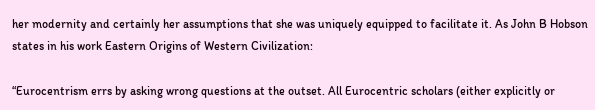her modernity and certainly her assumptions that she was uniquely equipped to facilitate it. As John B Hobson states in his work Eastern Origins of Western Civilization:

“Eurocentrism errs by asking wrong questions at the outset. All Eurocentric scholars (either explicitly or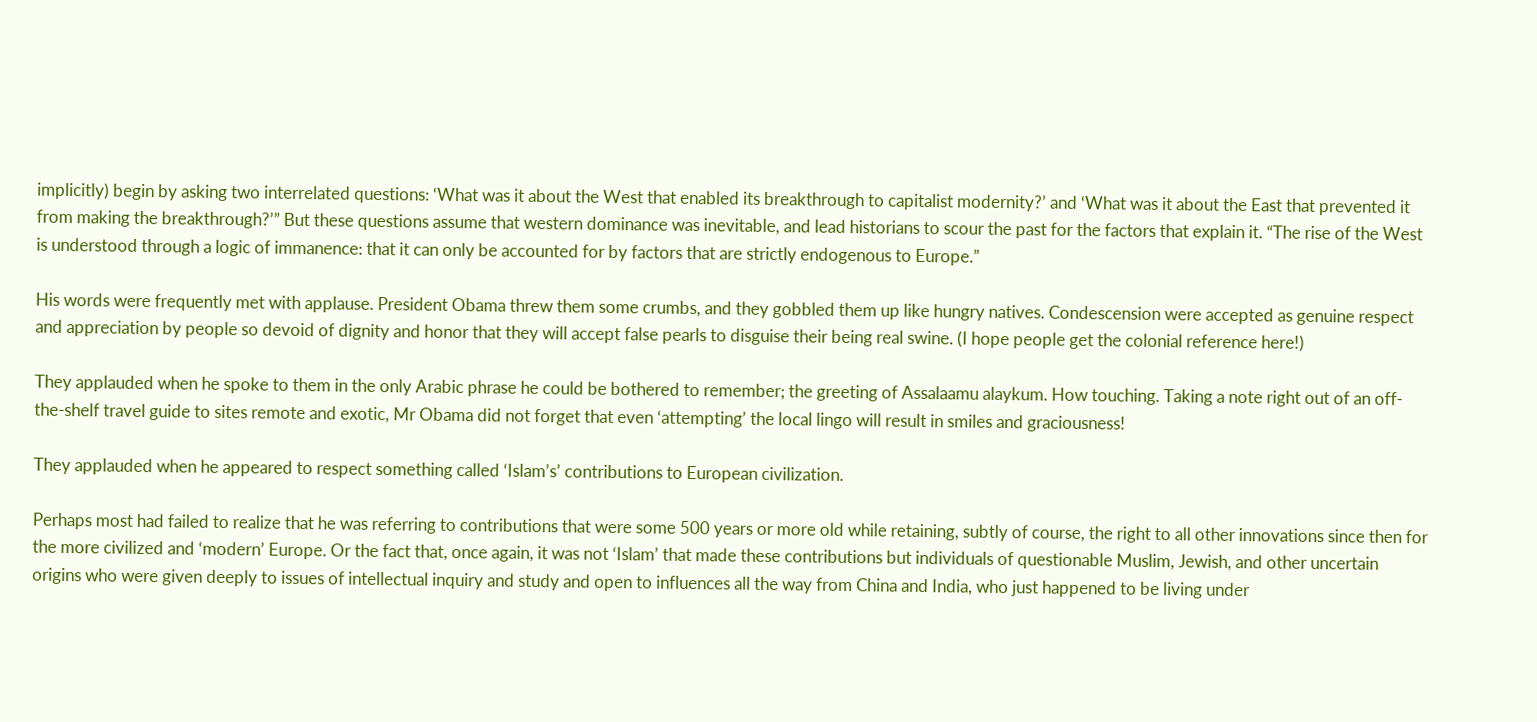implicitly) begin by asking two interrelated questions: ‘What was it about the West that enabled its breakthrough to capitalist modernity?’ and ‘What was it about the East that prevented it from making the breakthrough?’” But these questions assume that western dominance was inevitable, and lead historians to scour the past for the factors that explain it. “The rise of the West is understood through a logic of immanence: that it can only be accounted for by factors that are strictly endogenous to Europe.”

His words were frequently met with applause. President Obama threw them some crumbs, and they gobbled them up like hungry natives. Condescension were accepted as genuine respect and appreciation by people so devoid of dignity and honor that they will accept false pearls to disguise their being real swine. (I hope people get the colonial reference here!)

They applauded when he spoke to them in the only Arabic phrase he could be bothered to remember; the greeting of Assalaamu alaykum. How touching. Taking a note right out of an off-the-shelf travel guide to sites remote and exotic, Mr Obama did not forget that even ‘attempting’ the local lingo will result in smiles and graciousness!

They applauded when he appeared to respect something called ‘Islam’s’ contributions to European civilization.

Perhaps most had failed to realize that he was referring to contributions that were some 500 years or more old while retaining, subtly of course, the right to all other innovations since then for the more civilized and ‘modern’ Europe. Or the fact that, once again, it was not ‘Islam’ that made these contributions but individuals of questionable Muslim, Jewish, and other uncertain origins who were given deeply to issues of intellectual inquiry and study and open to influences all the way from China and India, who just happened to be living under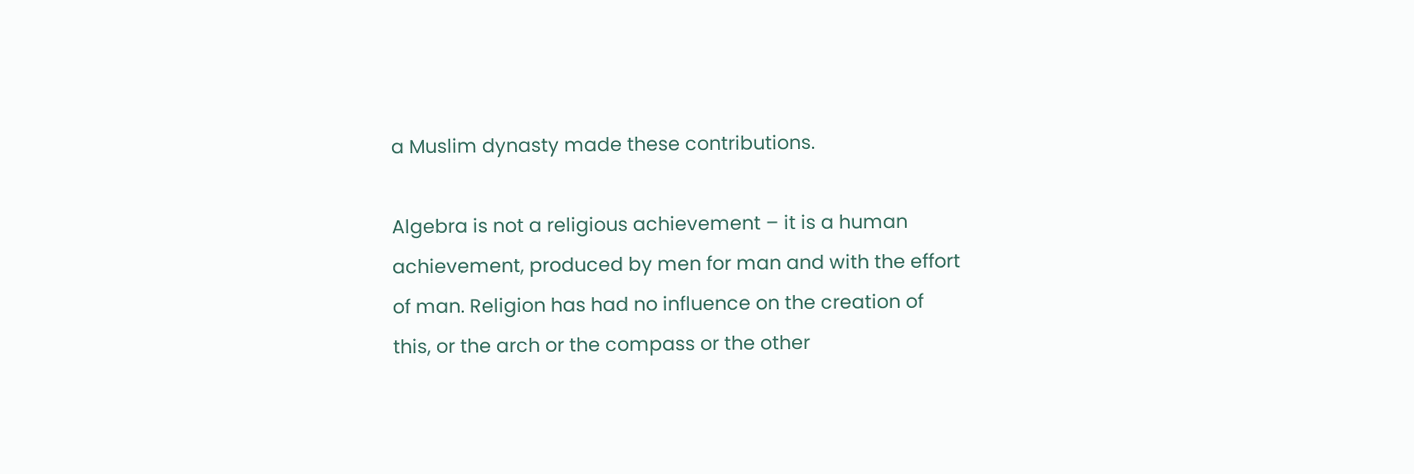a Muslim dynasty made these contributions.

Algebra is not a religious achievement – it is a human achievement, produced by men for man and with the effort of man. Religion has had no influence on the creation of this, or the arch or the compass or the other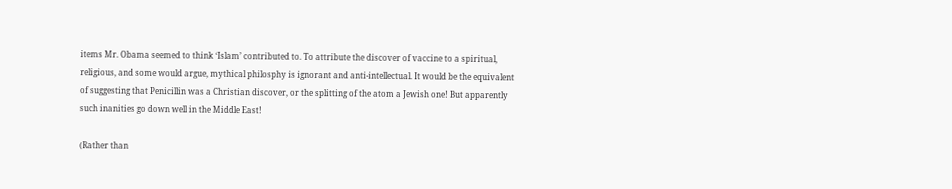items Mr. Obama seemed to think ‘Islam’ contributed to. To attribute the discover of vaccine to a spiritual, religious, and some would argue, mythical philosphy is ignorant and anti-intellectual. It would be the equivalent of suggesting that Penicillin was a Christian discover, or the splitting of the atom a Jewish one! But apparently such inanities go down well in the Middle East!

(Rather than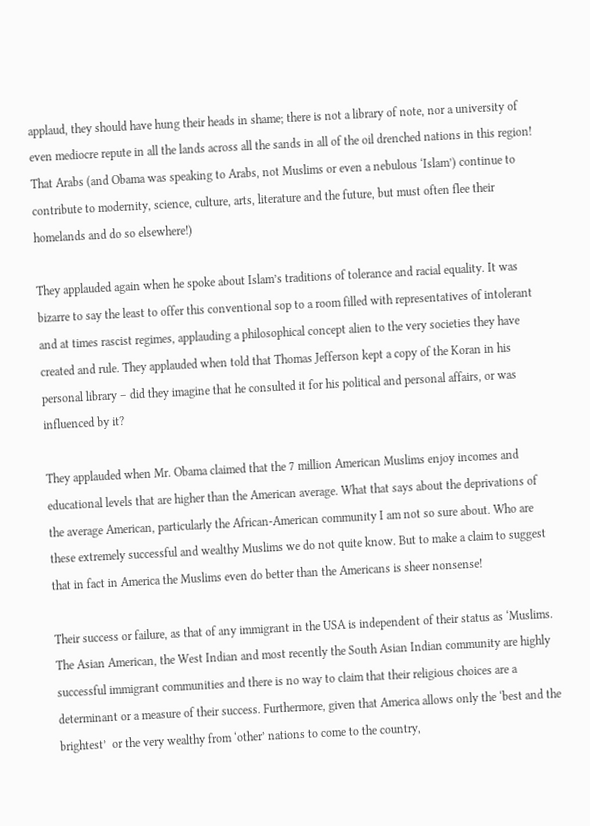applaud, they should have hung their heads in shame; there is not a library of note, nor a university of even mediocre repute in all the lands across all the sands in all of the oil drenched nations in this region! That Arabs (and Obama was speaking to Arabs, not Muslims or even a nebulous ‘Islam’) continue to contribute to modernity, science, culture, arts, literature and the future, but must often flee their homelands and do so elsewhere!)

They applauded again when he spoke about Islam’s traditions of tolerance and racial equality. It was bizarre to say the least to offer this conventional sop to a room filled with representatives of intolerant and at times rascist regimes, applauding a philosophical concept alien to the very societies they have created and rule. They applauded when told that Thomas Jefferson kept a copy of the Koran in his personal library – did they imagine that he consulted it for his political and personal affairs, or was influenced by it?

They applauded when Mr. Obama claimed that the 7 million American Muslims enjoy incomes and educational levels that are higher than the American average. What that says about the deprivations of the average American, particularly the African-American community I am not so sure about. Who are these extremely successful and wealthy Muslims we do not quite know. But to make a claim to suggest that in fact in America the Muslims even do better than the Americans is sheer nonsense!

Their success or failure, as that of any immigrant in the USA is independent of their status as ‘Muslims. The Asian American, the West Indian and most recently the South Asian Indian community are highly successful immigrant communities and there is no way to claim that their religious choices are a determinant or a measure of their success. Furthermore, given that America allows only the ‘best and the brightest’  or the very wealthy from ‘other’ nations to come to the country,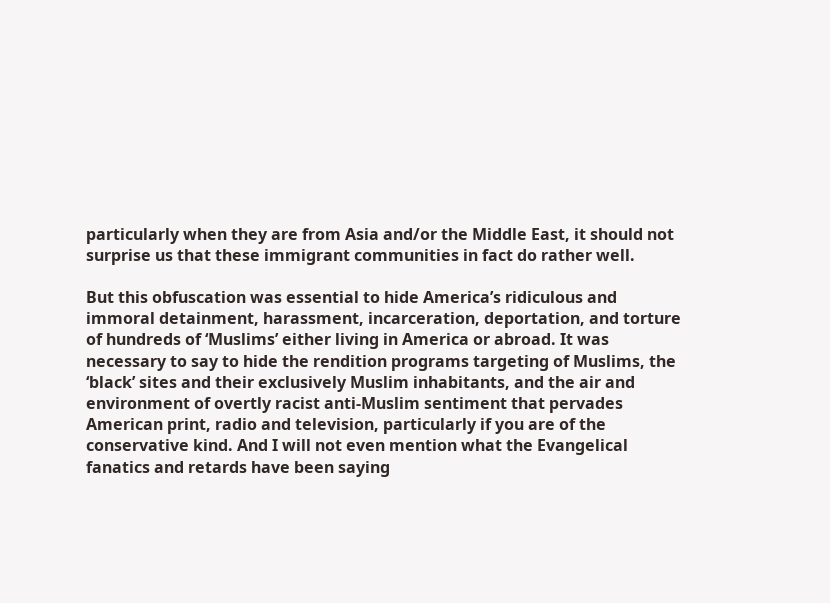particularly when they are from Asia and/or the Middle East, it should not surprise us that these immigrant communities in fact do rather well.

But this obfuscation was essential to hide America’s ridiculous and immoral detainment, harassment, incarceration, deportation, and torture of hundreds of ‘Muslims’ either living in America or abroad. It was necessary to say to hide the rendition programs targeting of Muslims, the ‘black’ sites and their exclusively Muslim inhabitants, and the air and environment of overtly racist anti-Muslim sentiment that pervades American print, radio and television, particularly if you are of the conservative kind. And I will not even mention what the Evangelical fanatics and retards have been saying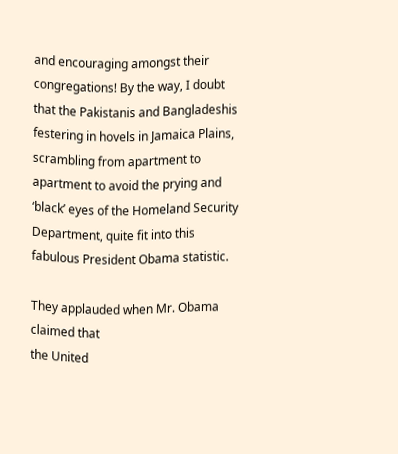and encouraging amongst their congregations! By the way, I doubt that the Pakistanis and Bangladeshis festering in hovels in Jamaica Plains, scrambling from apartment to apartment to avoid the prying and ‘black’ eyes of the Homeland Security Department, quite fit into this fabulous President Obama statistic.

They applauded when Mr. Obama claimed that
the United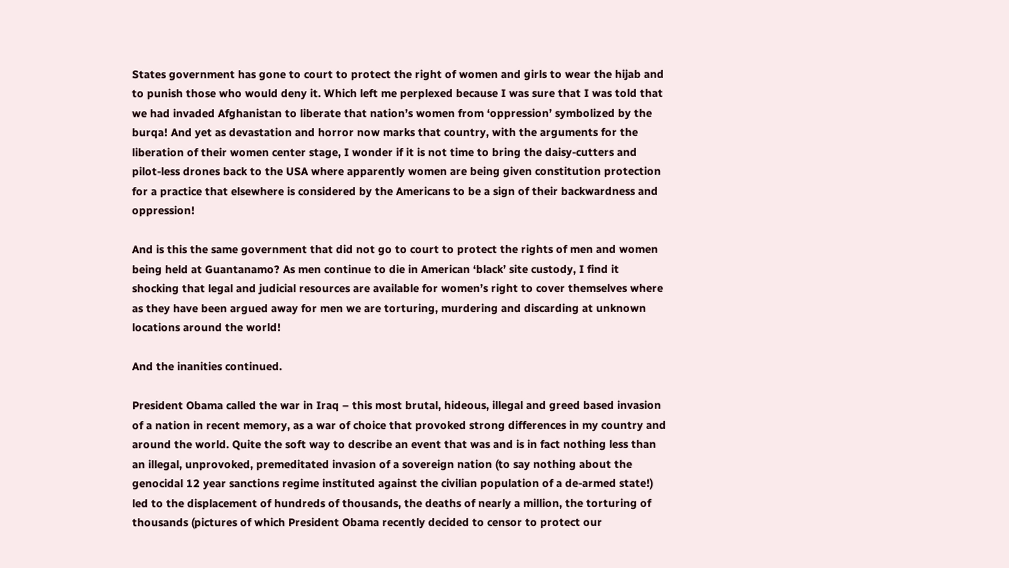States government has gone to court to protect the right of women and girls to wear the hijab and to punish those who would deny it. Which left me perplexed because I was sure that I was told that we had invaded Afghanistan to liberate that nation’s women from ‘oppression’ symbolized by the burqa! And yet as devastation and horror now marks that country, with the arguments for the liberation of their women center stage, I wonder if it is not time to bring the daisy-cutters and pilot-less drones back to the USA where apparently women are being given constitution protection for a practice that elsewhere is considered by the Americans to be a sign of their backwardness and oppression!

And is this the same government that did not go to court to protect the rights of men and women being held at Guantanamo? As men continue to die in American ‘black’ site custody, I find it shocking that legal and judicial resources are available for women’s right to cover themselves where as they have been argued away for men we are torturing, murdering and discarding at unknown locations around the world!

And the inanities continued.

President Obama called the war in Iraq – this most brutal, hideous, illegal and greed based invasion of a nation in recent memory, as a war of choice that provoked strong differences in my country and around the world. Quite the soft way to describe an event that was and is in fact nothing less than an illegal, unprovoked, premeditated invasion of a sovereign nation (to say nothing about the genocidal 12 year sanctions regime instituted against the civilian population of a de-armed state!)  led to the displacement of hundreds of thousands, the deaths of nearly a million, the torturing of thousands (pictures of which President Obama recently decided to censor to protect our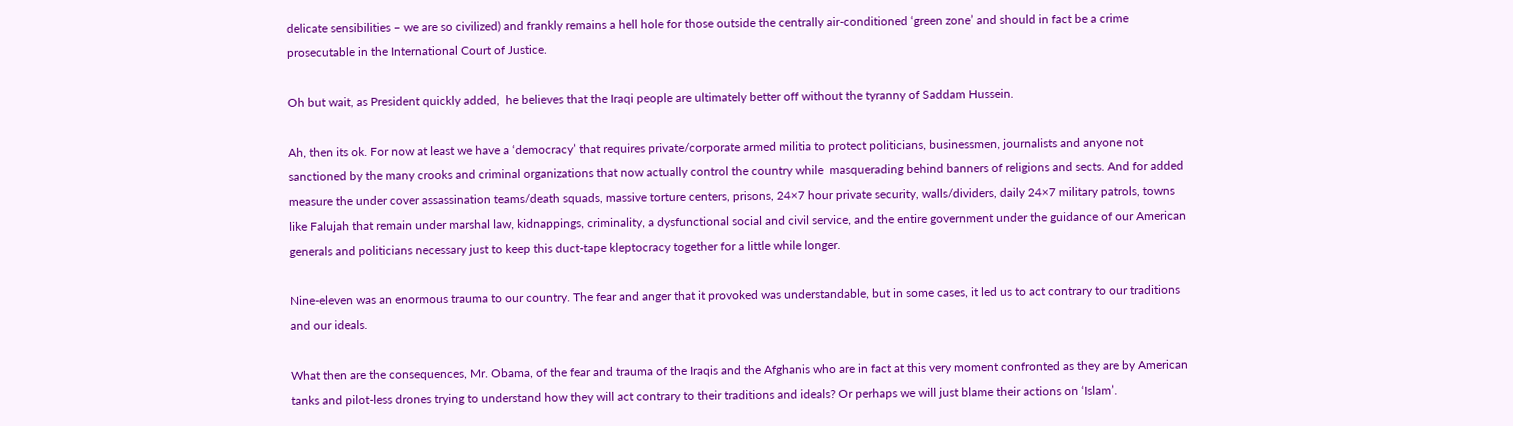delicate sensibilities – we are so civilized) and frankly remains a hell hole for those outside the centrally air-conditioned ‘green zone’ and should in fact be a crime prosecutable in the International Court of Justice.

Oh but wait, as President quickly added,  he believes that the Iraqi people are ultimately better off without the tyranny of Saddam Hussein.

Ah, then its ok. For now at least we have a ‘democracy’ that requires private/corporate armed militia to protect politicians, businessmen, journalists and anyone not sanctioned by the many crooks and criminal organizations that now actually control the country while  masquerading behind banners of religions and sects. And for added measure the under cover assassination teams/death squads, massive torture centers, prisons, 24×7 hour private security, walls/dividers, daily 24×7 military patrols, towns like Falujah that remain under marshal law, kidnappings, criminality, a dysfunctional social and civil service, and the entire government under the guidance of our American generals and politicians necessary just to keep this duct-tape kleptocracy together for a little while longer.

Nine-eleven was an enormous trauma to our country. The fear and anger that it provoked was understandable, but in some cases, it led us to act contrary to our traditions and our ideals.

What then are the consequences, Mr. Obama, of the fear and trauma of the Iraqis and the Afghanis who are in fact at this very moment confronted as they are by American tanks and pilot-less drones trying to understand how they will act contrary to their traditions and ideals? Or perhaps we will just blame their actions on ‘Islam’.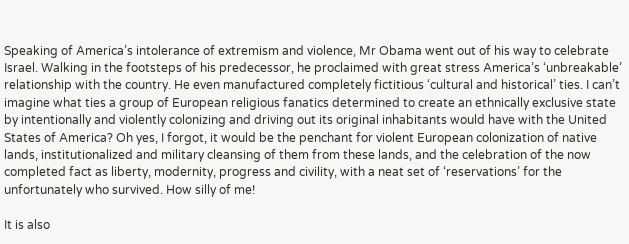Speaking of America’s intolerance of extremism and violence, Mr Obama went out of his way to celebrate Israel. Walking in the footsteps of his predecessor, he proclaimed with great stress America’s ‘unbreakable’ relationship with the country. He even manufactured completely fictitious ‘cultural and historical’ ties. I can’t imagine what ties a group of European religious fanatics determined to create an ethnically exclusive state by intentionally and violently colonizing and driving out its original inhabitants would have with the United States of America? Oh yes, I forgot, it would be the penchant for violent European colonization of native lands, institutionalized and military cleansing of them from these lands, and the celebration of the now completed fact as liberty, modernity, progress and civility, with a neat set of ‘reservations’ for the unfortunately who survived. How silly of me!

It is also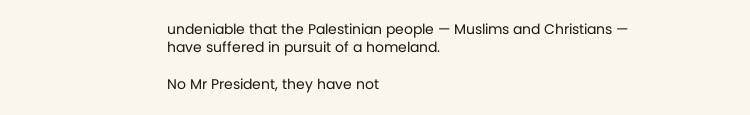undeniable that the Palestinian people — Muslims and Christians — have suffered in pursuit of a homeland.

No Mr President, they have not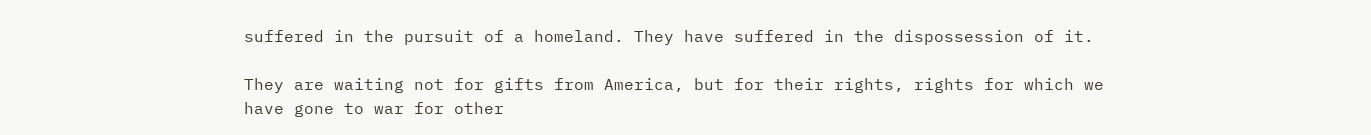suffered in the pursuit of a homeland. They have suffered in the dispossession of it.

They are waiting not for gifts from America, but for their rights, rights for which we have gone to war for other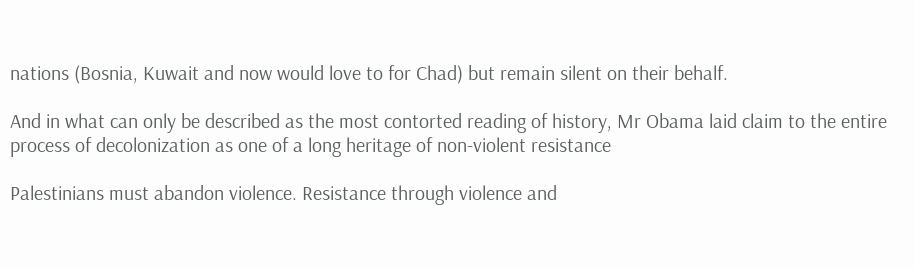nations (Bosnia, Kuwait and now would love to for Chad) but remain silent on their behalf.

And in what can only be described as the most contorted reading of history, Mr Obama laid claim to the entire process of decolonization as one of a long heritage of non-violent resistance

Palestinians must abandon violence. Resistance through violence and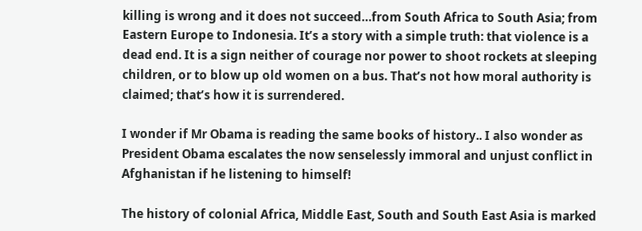killing is wrong and it does not succeed…from South Africa to South Asia; from Eastern Europe to Indonesia. It’s a story with a simple truth: that violence is a dead end. It is a sign neither of courage nor power to shoot rockets at sleeping children, or to blow up old women on a bus. That’s not how moral authority is claimed; that’s how it is surrendered.

I wonder if Mr Obama is reading the same books of history.. I also wonder as President Obama escalates the now senselessly immoral and unjust conflict in Afghanistan if he listening to himself!

The history of colonial Africa, Middle East, South and South East Asia is marked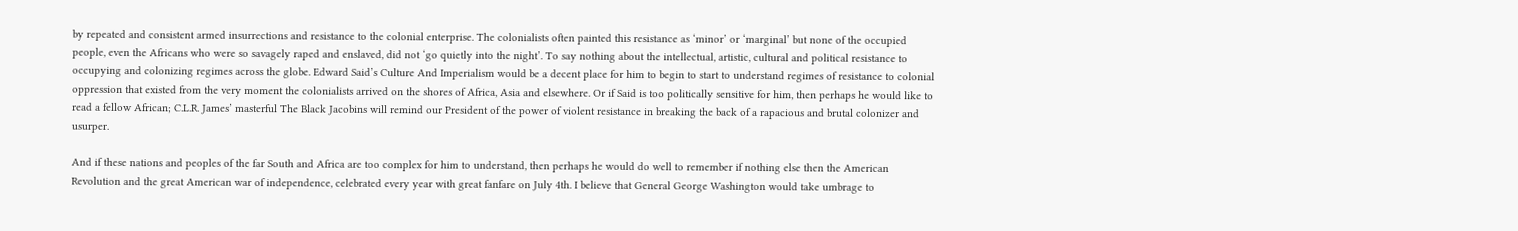by repeated and consistent armed insurrections and resistance to the colonial enterprise. The colonialists often painted this resistance as ‘minor’ or ‘marginal’ but none of the occupied people, even the Africans who were so savagely raped and enslaved, did not ‘go quietly into the night’. To say nothing about the intellectual, artistic, cultural and political resistance to occupying and colonizing regimes across the globe. Edward Said’s Culture And Imperialism would be a decent place for him to begin to start to understand regimes of resistance to colonial oppression that existed from the very moment the colonialists arrived on the shores of Africa, Asia and elsewhere. Or if Said is too politically sensitive for him, then perhaps he would like to read a fellow African; C.L.R. James’ masterful The Black Jacobins will remind our President of the power of violent resistance in breaking the back of a rapacious and brutal colonizer and usurper.

And if these nations and peoples of the far South and Africa are too complex for him to understand, then perhaps he would do well to remember if nothing else then the American Revolution and the great American war of independence, celebrated every year with great fanfare on July 4th. I believe that General George Washington would take umbrage to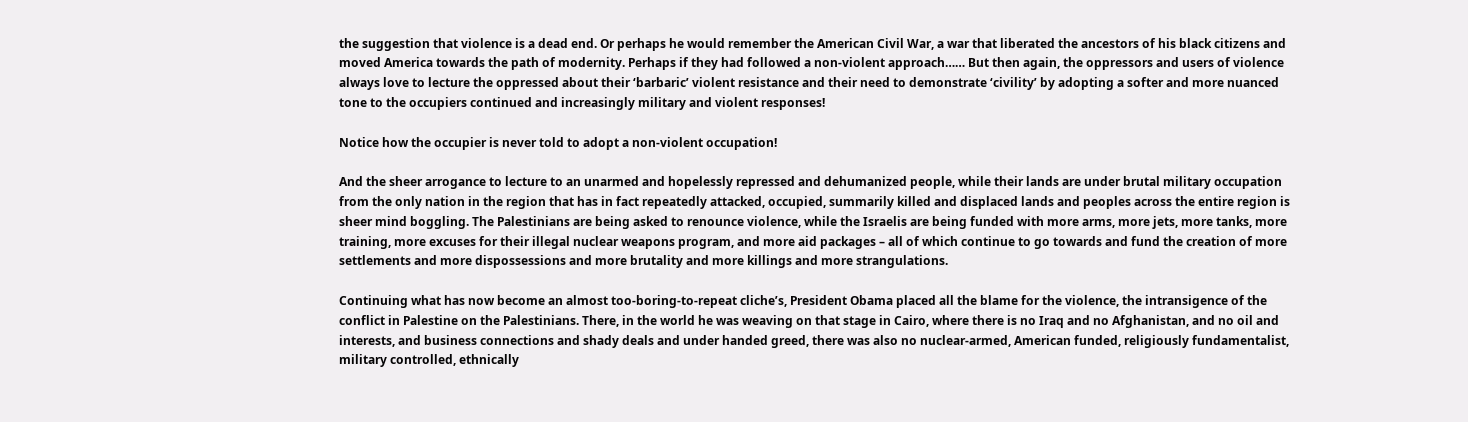the suggestion that violence is a dead end. Or perhaps he would remember the American Civil War, a war that liberated the ancestors of his black citizens and moved America towards the path of modernity. Perhaps if they had followed a non-violent approach…… But then again, the oppressors and users of violence always love to lecture the oppressed about their ‘barbaric’ violent resistance and their need to demonstrate ‘civility’ by adopting a softer and more nuanced tone to the occupiers continued and increasingly military and violent responses!

Notice how the occupier is never told to adopt a non-violent occupation!

And the sheer arrogance to lecture to an unarmed and hopelessly repressed and dehumanized people, while their lands are under brutal military occupation from the only nation in the region that has in fact repeatedly attacked, occupied, summarily killed and displaced lands and peoples across the entire region is sheer mind boggling. The Palestinians are being asked to renounce violence, while the Israelis are being funded with more arms, more jets, more tanks, more training, more excuses for their illegal nuclear weapons program, and more aid packages – all of which continue to go towards and fund the creation of more settlements and more dispossessions and more brutality and more killings and more strangulations.

Continuing what has now become an almost too-boring-to-repeat cliche’s, President Obama placed all the blame for the violence, the intransigence of the conflict in Palestine on the Palestinians. There, in the world he was weaving on that stage in Cairo, where there is no Iraq and no Afghanistan, and no oil and interests, and business connections and shady deals and under handed greed, there was also no nuclear-armed, American funded, religiously fundamentalist, military controlled, ethnically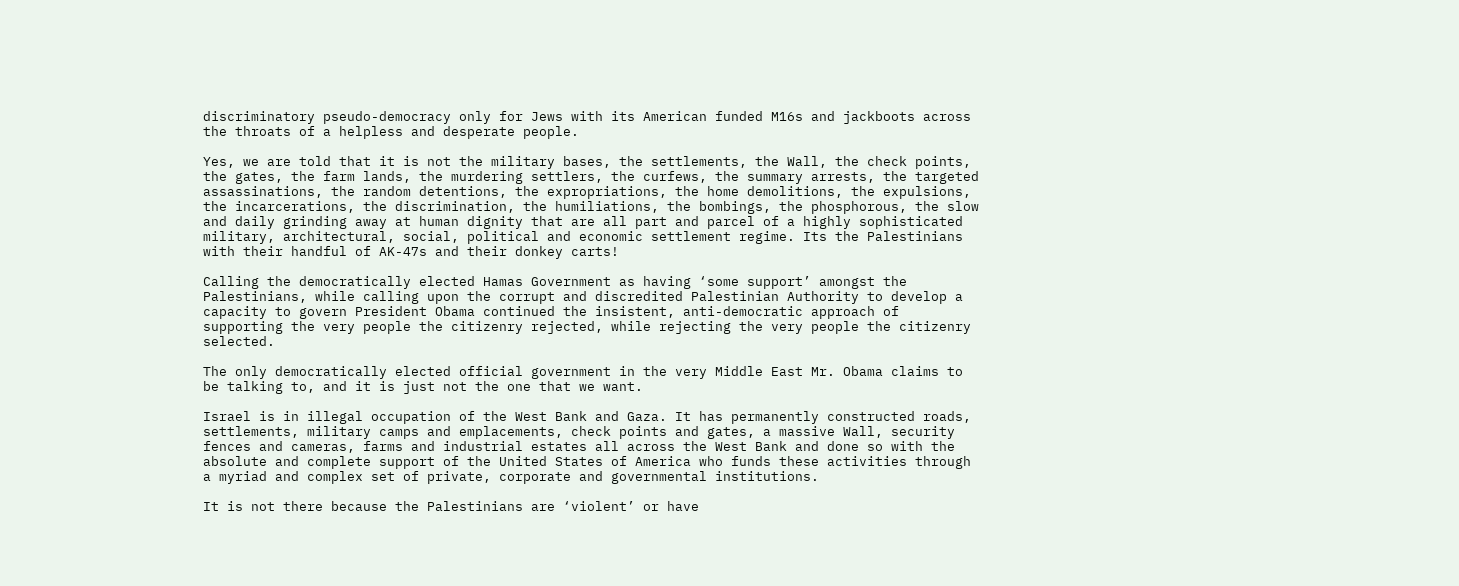discriminatory pseudo-democracy only for Jews with its American funded M16s and jackboots across the throats of a helpless and desperate people.

Yes, we are told that it is not the military bases, the settlements, the Wall, the check points, the gates, the farm lands, the murdering settlers, the curfews, the summary arrests, the targeted assassinations, the random detentions, the expropriations, the home demolitions, the expulsions, the incarcerations, the discrimination, the humiliations, the bombings, the phosphorous, the slow and daily grinding away at human dignity that are all part and parcel of a highly sophisticated military, architectural, social, political and economic settlement regime. Its the Palestinians with their handful of AK-47s and their donkey carts!

Calling the democratically elected Hamas Government as having ‘some support’ amongst the Palestinians, while calling upon the corrupt and discredited Palestinian Authority to develop a capacity to govern President Obama continued the insistent, anti-democratic approach of supporting the very people the citizenry rejected, while rejecting the very people the citizenry selected.

The only democratically elected official government in the very Middle East Mr. Obama claims to be talking to, and it is just not the one that we want.

Israel is in illegal occupation of the West Bank and Gaza. It has permanently constructed roads, settlements, military camps and emplacements, check points and gates, a massive Wall, security fences and cameras, farms and industrial estates all across the West Bank and done so with the absolute and complete support of the United States of America who funds these activities through a myriad and complex set of private, corporate and governmental institutions.

It is not there because the Palestinians are ‘violent’ or have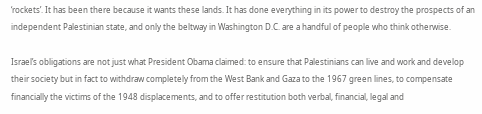‘rockets’. It has been there because it wants these lands. It has done everything in its power to destroy the prospects of an independent Palestinian state, and only the beltway in Washington D.C. are a handful of people who think otherwise.

Israel’s obligations are not just what President Obama claimed: to ensure that Palestinians can live and work and develop their society but in fact to withdraw completely from the West Bank and Gaza to the 1967 green lines, to compensate financially the victims of the 1948 displacements, and to offer restitution both verbal, financial, legal and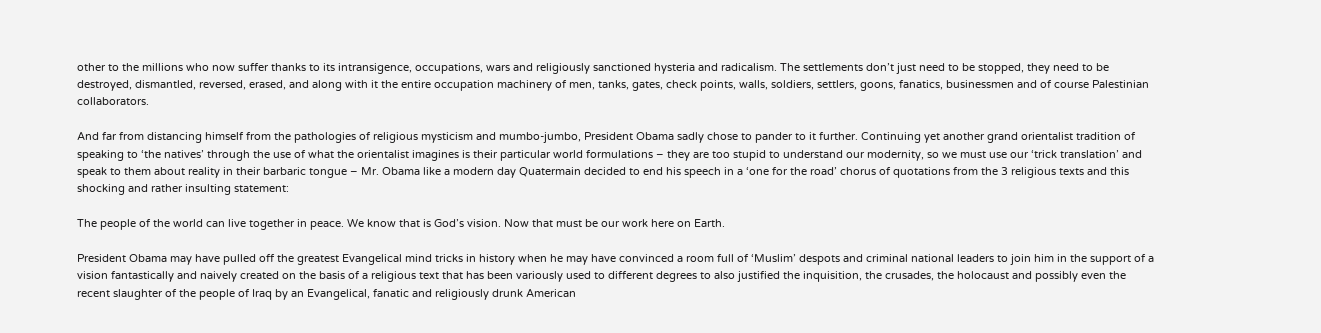other to the millions who now suffer thanks to its intransigence, occupations, wars and religiously sanctioned hysteria and radicalism. The settlements don’t just need to be stopped, they need to be destroyed, dismantled, reversed, erased, and along with it the entire occupation machinery of men, tanks, gates, check points, walls, soldiers, settlers, goons, fanatics, businessmen and of course Palestinian collaborators.

And far from distancing himself from the pathologies of religious mysticism and mumbo-jumbo, President Obama sadly chose to pander to it further. Continuing yet another grand orientalist tradition of speaking to ‘the natives’ through the use of what the orientalist imagines is their particular world formulations – they are too stupid to understand our modernity, so we must use our ‘trick translation’ and speak to them about reality in their barbaric tongue – Mr. Obama like a modern day Quatermain decided to end his speech in a ‘one for the road’ chorus of quotations from the 3 religious texts and this shocking and rather insulting statement:

The people of the world can live together in peace. We know that is God’s vision. Now that must be our work here on Earth.

President Obama may have pulled off the greatest Evangelical mind tricks in history when he may have convinced a room full of ‘Muslim’ despots and criminal national leaders to join him in the support of a vision fantastically and naively created on the basis of a religious text that has been variously used to different degrees to also justified the inquisition, the crusades, the holocaust and possibly even the recent slaughter of the people of Iraq by an Evangelical, fanatic and religiously drunk American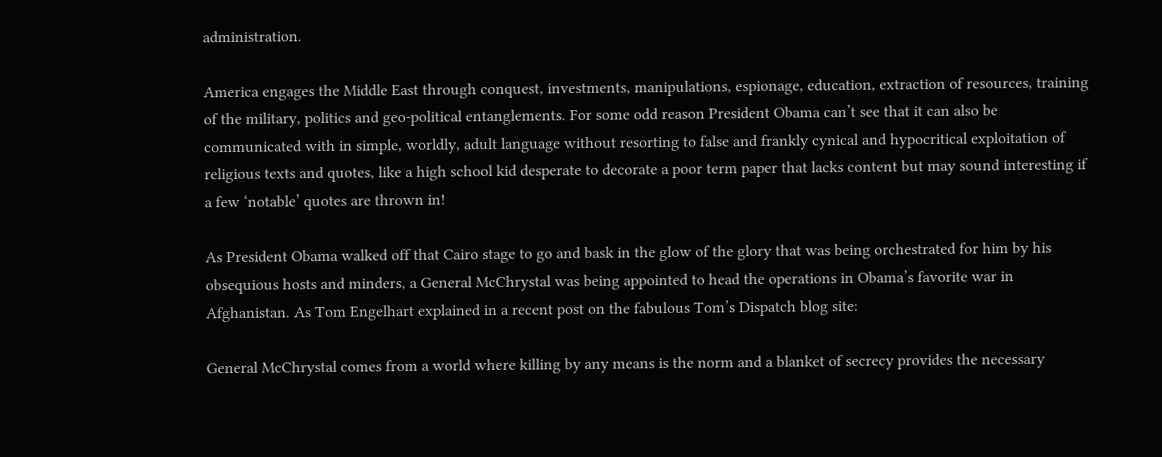administration.

America engages the Middle East through conquest, investments, manipulations, espionage, education, extraction of resources, training of the military, politics and geo-political entanglements. For some odd reason President Obama can’t see that it can also be communicated with in simple, worldly, adult language without resorting to false and frankly cynical and hypocritical exploitation of religious texts and quotes, like a high school kid desperate to decorate a poor term paper that lacks content but may sound interesting if a few ‘notable’ quotes are thrown in!

As President Obama walked off that Cairo stage to go and bask in the glow of the glory that was being orchestrated for him by his obsequious hosts and minders, a General McChrystal was being appointed to head the operations in Obama’s favorite war in Afghanistan. As Tom Engelhart explained in a recent post on the fabulous Tom’s Dispatch blog site:

General McChrystal comes from a world where killing by any means is the norm and a blanket of secrecy provides the necessary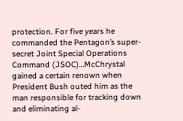protection. For five years he commanded the Pentagon’s super-secret Joint Special Operations Command (JSOC)…McChrystal gained a certain renown when President Bush outed him as the man responsible for tracking down and eliminating al-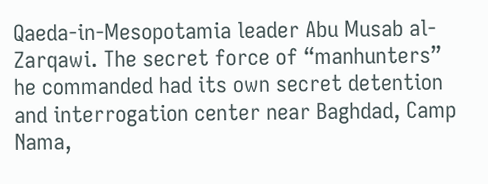Qaeda-in-Mesopotamia leader Abu Musab al-Zarqawi. The secret force of “manhunters” he commanded had its own secret detention and interrogation center near Baghdad, Camp Nama,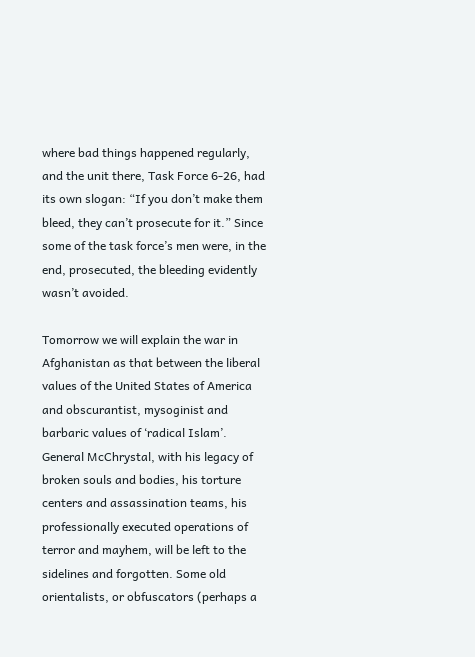where bad things happened regularly, and the unit there, Task Force 6-26, had its own slogan: “If you don’t make them bleed, they can’t prosecute for it.” Since some of the task force’s men were, in the end, prosecuted, the bleeding evidently wasn’t avoided.

Tomorrow we will explain the war in Afghanistan as that between the liberal values of the United States of America and obscurantist, mysoginist and barbaric values of ‘radical Islam’. General McChrystal, with his legacy of broken souls and bodies, his torture centers and assassination teams, his professionally executed operations of terror and mayhem, will be left to the sidelines and forgotten. Some old orientalists, or obfuscators (perhaps a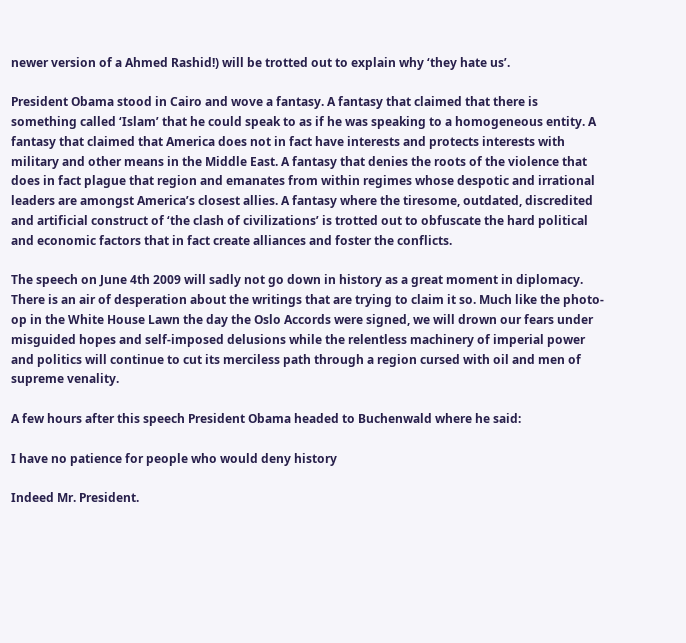newer version of a Ahmed Rashid!) will be trotted out to explain why ‘they hate us’.

President Obama stood in Cairo and wove a fantasy. A fantasy that claimed that there is something called ‘Islam’ that he could speak to as if he was speaking to a homogeneous entity. A fantasy that claimed that America does not in fact have interests and protects interests with military and other means in the Middle East. A fantasy that denies the roots of the violence that does in fact plague that region and emanates from within regimes whose despotic and irrational leaders are amongst America’s closest allies. A fantasy where the tiresome, outdated, discredited and artificial construct of ‘the clash of civilizations’ is trotted out to obfuscate the hard political and economic factors that in fact create alliances and foster the conflicts.

The speech on June 4th 2009 will sadly not go down in history as a great moment in diplomacy. There is an air of desperation about the writings that are trying to claim it so. Much like the photo-op in the White House Lawn the day the Oslo Accords were signed, we will drown our fears under misguided hopes and self-imposed delusions while the relentless machinery of imperial power and politics will continue to cut its merciless path through a region cursed with oil and men of supreme venality.

A few hours after this speech President Obama headed to Buchenwald where he said:

I have no patience for people who would deny history

Indeed Mr. President.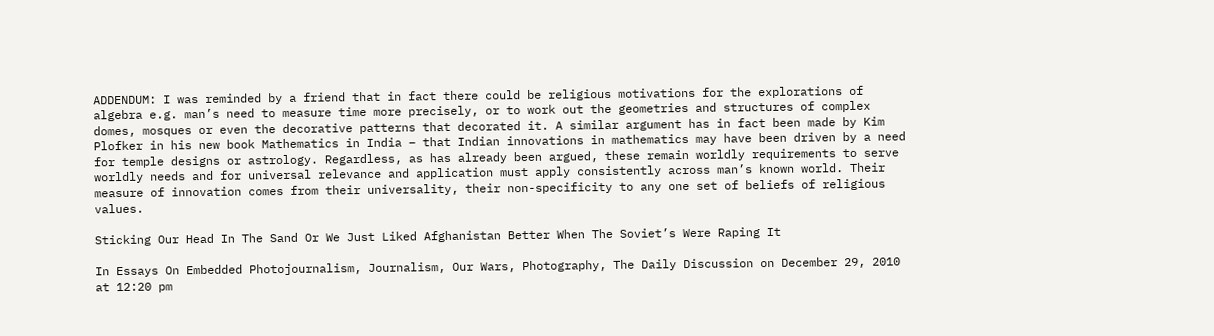ADDENDUM: I was reminded by a friend that in fact there could be religious motivations for the explorations of algebra e.g. man’s need to measure time more precisely, or to work out the geometries and structures of complex domes, mosques or even the decorative patterns that decorated it. A similar argument has in fact been made by Kim Plofker in his new book Mathematics in India – that Indian innovations in mathematics may have been driven by a need for temple designs or astrology. Regardless, as has already been argued, these remain worldly requirements to serve worldly needs and for universal relevance and application must apply consistently across man’s known world. Their measure of innovation comes from their universality, their non-specificity to any one set of beliefs of religious values.

Sticking Our Head In The Sand Or We Just Liked Afghanistan Better When The Soviet’s Were Raping It

In Essays On Embedded Photojournalism, Journalism, Our Wars, Photography, The Daily Discussion on December 29, 2010 at 12:20 pm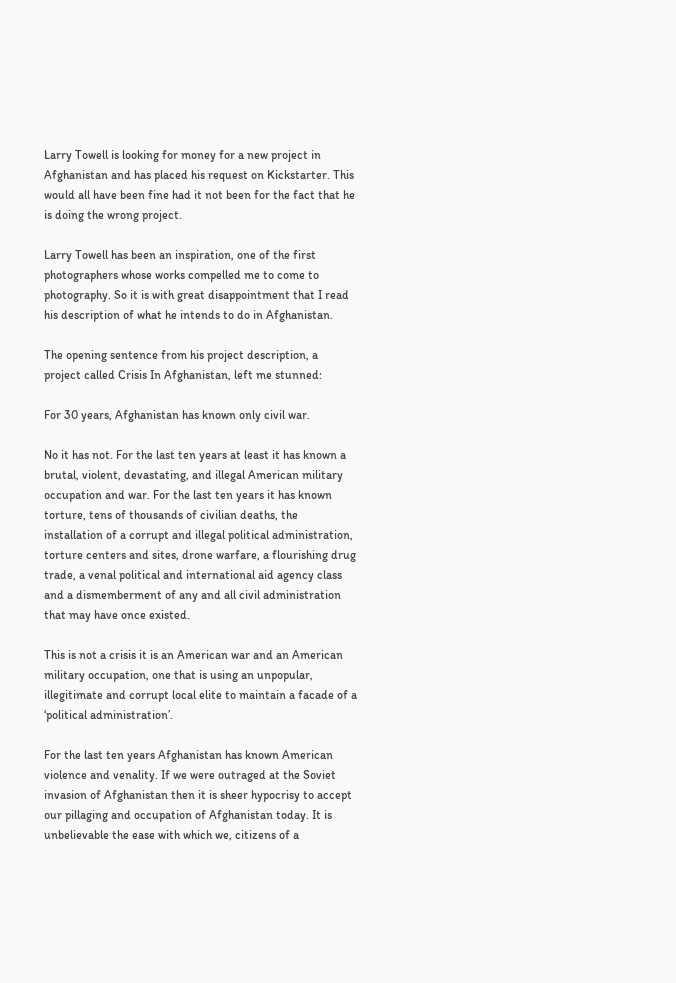Larry Towell is looking for money for a new project in Afghanistan and has placed his request on Kickstarter. This would all have been fine had it not been for the fact that he is doing the wrong project.

Larry Towell has been an inspiration, one of the first photographers whose works compelled me to come to photography. So it is with great disappointment that I read his description of what he intends to do in Afghanistan.

The opening sentence from his project description, a project called Crisis In Afghanistan, left me stunned:

For 30 years, Afghanistan has known only civil war.

No it has not. For the last ten years at least it has known a brutal, violent, devastating, and illegal American military occupation and war. For the last ten years it has known torture, tens of thousands of civilian deaths, the installation of a corrupt and illegal political administration, torture centers and sites, drone warfare, a flourishing drug trade, a venal political and international aid agency class and a dismemberment of any and all civil administration that may have once existed.

This is not a crisis it is an American war and an American military occupation, one that is using an unpopular, illegitimate and corrupt local elite to maintain a facade of a ‘political administration’.

For the last ten years Afghanistan has known American violence and venality. If we were outraged at the Soviet invasion of Afghanistan then it is sheer hypocrisy to accept our pillaging and occupation of Afghanistan today. It is unbelievable the ease with which we, citizens of a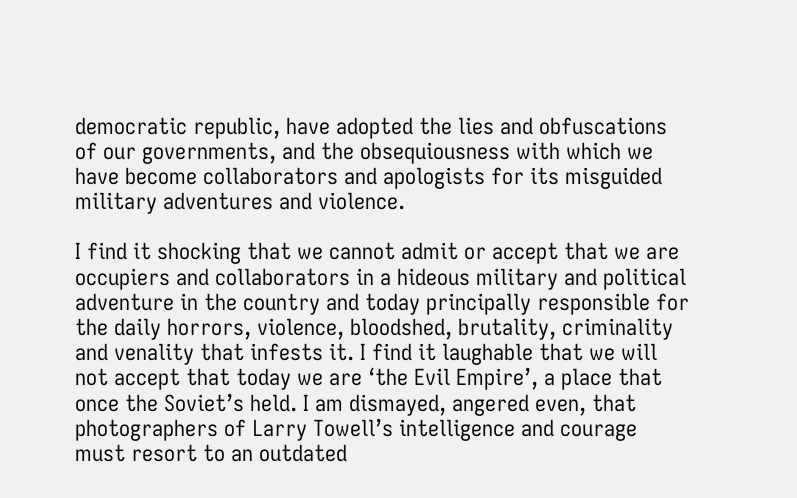democratic republic, have adopted the lies and obfuscations of our governments, and the obsequiousness with which we have become collaborators and apologists for its misguided military adventures and violence.

I find it shocking that we cannot admit or accept that we are occupiers and collaborators in a hideous military and political adventure in the country and today principally responsible for the daily horrors, violence, bloodshed, brutality, criminality and venality that infests it. I find it laughable that we will not accept that today we are ‘the Evil Empire’, a place that once the Soviet’s held. I am dismayed, angered even, that photographers of Larry Towell’s intelligence and courage must resort to an outdated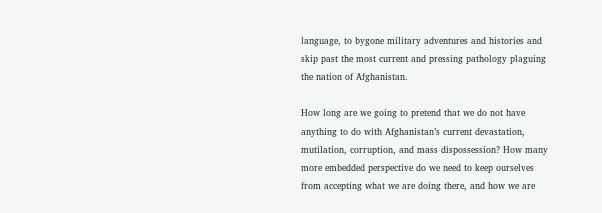language, to bygone military adventures and histories and skip past the most current and pressing pathology plaguing the nation of Afghanistan.

How long are we going to pretend that we do not have anything to do with Afghanistan’s current devastation, mutilation, corruption, and mass dispossession? How many more embedded perspective do we need to keep ourselves from accepting what we are doing there, and how we are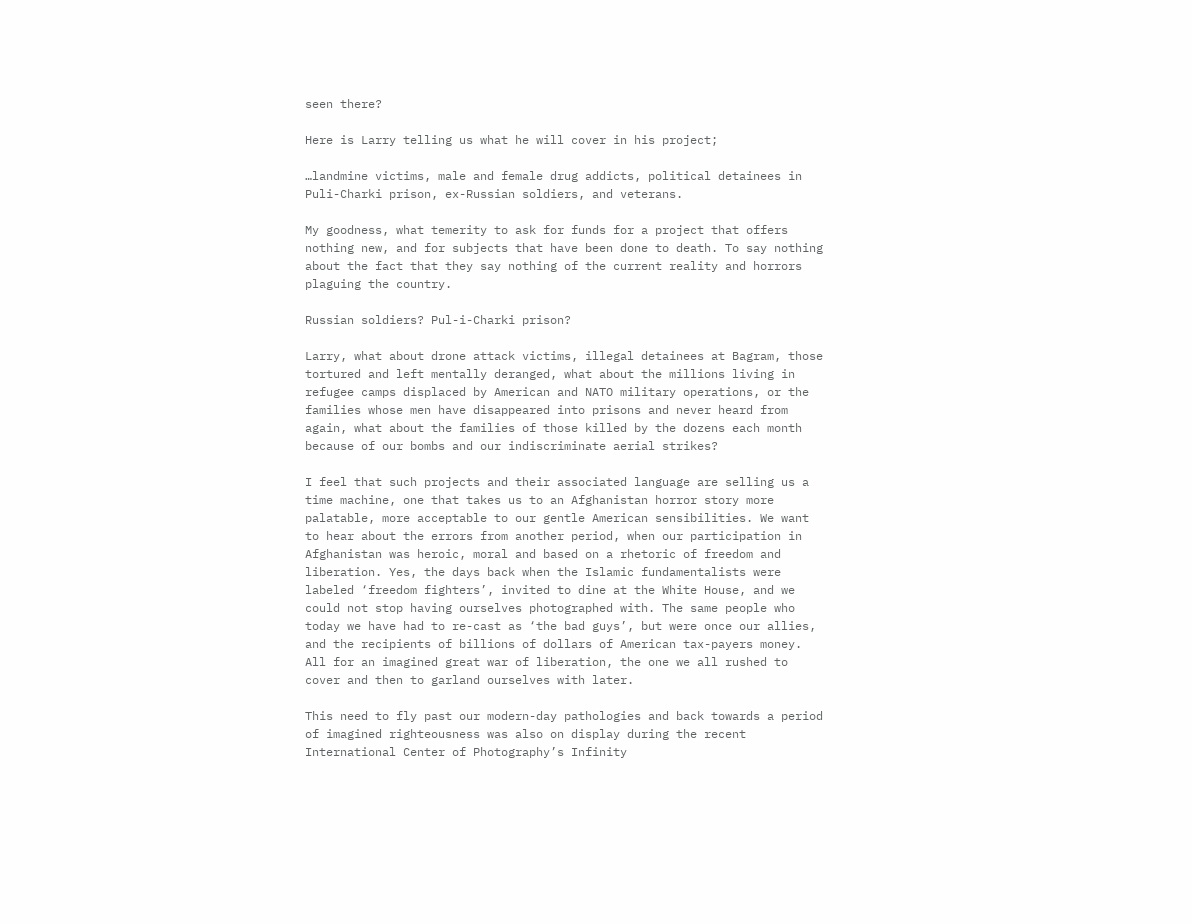seen there?

Here is Larry telling us what he will cover in his project;

…landmine victims, male and female drug addicts, political detainees in Puli-Charki prison, ex-Russian soldiers, and veterans.

My goodness, what temerity to ask for funds for a project that offers nothing new, and for subjects that have been done to death. To say nothing about the fact that they say nothing of the current reality and horrors plaguing the country.

Russian soldiers? Pul-i-Charki prison?

Larry, what about drone attack victims, illegal detainees at Bagram, those tortured and left mentally deranged, what about the millions living in refugee camps displaced by American and NATO military operations, or the families whose men have disappeared into prisons and never heard from again, what about the families of those killed by the dozens each month because of our bombs and our indiscriminate aerial strikes?

I feel that such projects and their associated language are selling us a time machine, one that takes us to an Afghanistan horror story more palatable, more acceptable to our gentle American sensibilities. We want to hear about the errors from another period, when our participation in Afghanistan was heroic, moral and based on a rhetoric of freedom and liberation. Yes, the days back when the Islamic fundamentalists were labeled ‘freedom fighters’, invited to dine at the White House, and we could not stop having ourselves photographed with. The same people who today we have had to re-cast as ‘the bad guys’, but were once our allies, and the recipients of billions of dollars of American tax-payers money. All for an imagined great war of liberation, the one we all rushed to cover and then to garland ourselves with later.

This need to fly past our modern-day pathologies and back towards a period of imagined righteousness was also on display during the recent International Center of Photography’s Infinity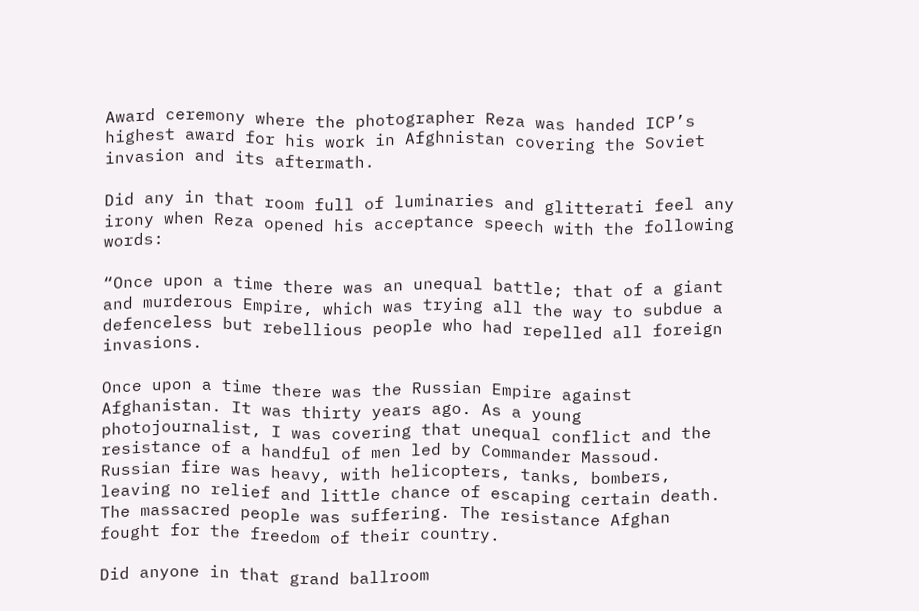Award ceremony where the photographer Reza was handed ICP’s highest award for his work in Afghnistan covering the Soviet invasion and its aftermath.

Did any in that room full of luminaries and glitterati feel any irony when Reza opened his acceptance speech with the following words:

“Once upon a time there was an unequal battle; that of a giant and murderous Empire, which was trying all the way to subdue a defenceless but rebellious people who had repelled all foreign invasions.

Once upon a time there was the Russian Empire against Afghanistan. It was thirty years ago. As a young photojournalist, I was covering that unequal conflict and the resistance of a handful of men led by Commander Massoud. Russian fire was heavy, with helicopters, tanks, bombers, leaving no relief and little chance of escaping certain death. The massacred people was suffering. The resistance Afghan fought for the freedom of their country.

Did anyone in that grand ballroom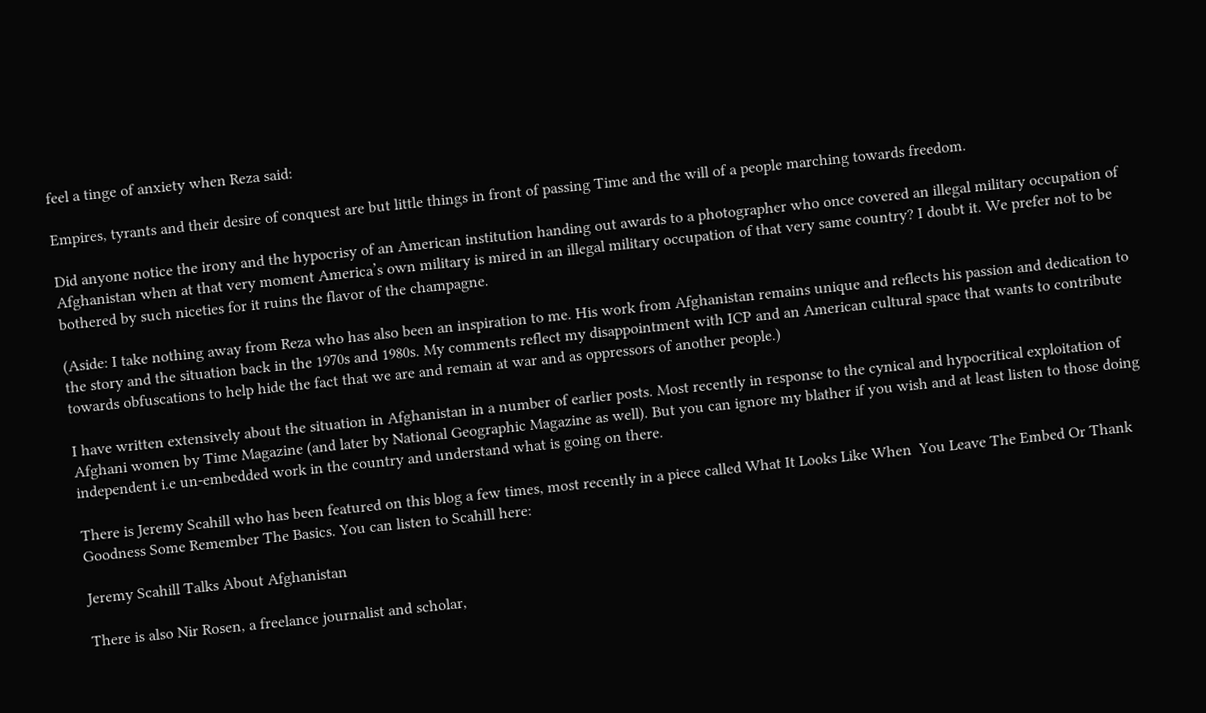feel a tinge of anxiety when Reza said:

Empires, tyrants and their desire of conquest are but little things in front of passing Time and the will of a people marching towards freedom.

Did anyone notice the irony and the hypocrisy of an American institution handing out awards to a photographer who once covered an illegal military occupation of Afghanistan when at that very moment America’s own military is mired in an illegal military occupation of that very same country? I doubt it. We prefer not to be bothered by such niceties for it ruins the flavor of the champagne.

(Aside: I take nothing away from Reza who has also been an inspiration to me. His work from Afghanistan remains unique and reflects his passion and dedication to the story and the situation back in the 1970s and 1980s. My comments reflect my disappointment with ICP and an American cultural space that wants to contribute towards obfuscations to help hide the fact that we are and remain at war and as oppressors of another people.)

I have written extensively about the situation in Afghanistan in a number of earlier posts. Most recently in response to the cynical and hypocritical exploitation of Afghani women by Time Magazine (and later by National Geographic Magazine as well). But you can ignore my blather if you wish and at least listen to those doing independent i.e un-embedded work in the country and understand what is going on there.

There is Jeremy Scahill who has been featured on this blog a few times, most recently in a piece called What It Looks Like When  You Leave The Embed Or Thank Goodness Some Remember The Basics. You can listen to Scahill here:

Jeremy Scahill Talks About Afghanistan

There is also Nir Rosen, a freelance journalist and scholar,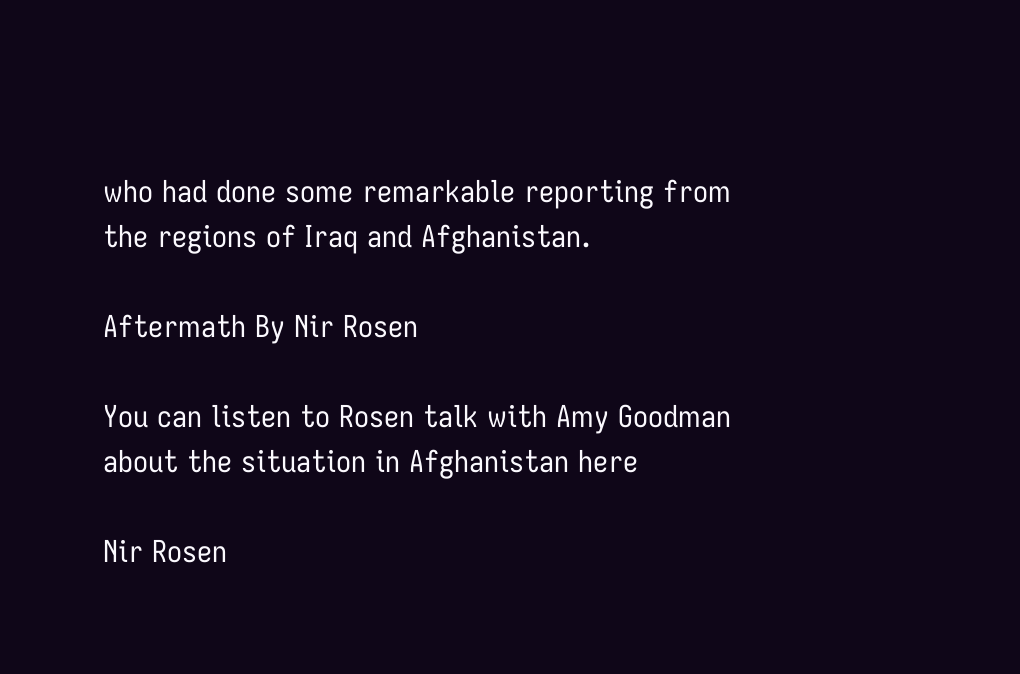who had done some remarkable reporting from the regions of Iraq and Afghanistan.

Aftermath By Nir Rosen

You can listen to Rosen talk with Amy Goodman about the situation in Afghanistan here

Nir Rosen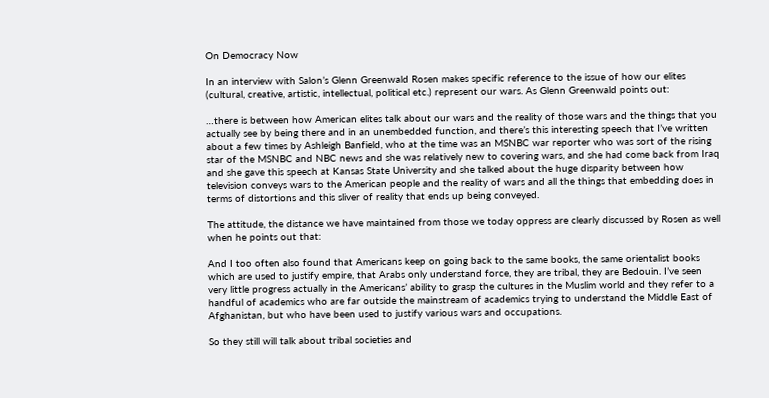On Democracy Now

In an interview with Salon’s Glenn Greenwald Rosen makes specific reference to the issue of how our elites (cultural, creative, artistic, intellectual, political etc.) represent our wars. As Glenn Greenwald points out:

…there is between how American elites talk about our wars and the reality of those wars and the things that you actually see by being there and in an unembedded function, and there’s this interesting speech that I’ve written about a few times by Ashleigh Banfield, who at the time was an MSNBC war reporter who was sort of the rising star of the MSNBC and NBC news and she was relatively new to covering wars, and she had come back from Iraq and she gave this speech at Kansas State University and she talked about the huge disparity between how television conveys wars to the American people and the reality of wars and all the things that embedding does in terms of distortions and this sliver of reality that ends up being conveyed.

The attitude, the distance we have maintained from those we today oppress are clearly discussed by Rosen as well when he points out that:

And I too often also found that Americans keep on going back to the same books, the same orientalist books which are used to justify empire, that Arabs only understand force, they are tribal, they are Bedouin. I’ve seen very little progress actually in the Americans’ ability to grasp the cultures in the Muslim world and they refer to a handful of academics who are far outside the mainstream of academics trying to understand the Middle East of Afghanistan, but who have been used to justify various wars and occupations.

So they still will talk about tribal societies and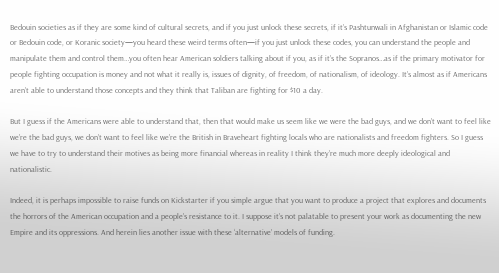Bedouin societies as if they are some kind of cultural secrets, and if you just unlock these secrets, if it’s Pashtunwali in Afghanistan or Islamic code or Bedouin code, or Koranic society—you heard these weird terms often—if you just unlock these codes, you can understand the people and manipulate them and control them…you often hear American soldiers talking about if you, as if it’s the Sopranos…as if the primary motivator for people fighting occupation is money and not what it really is, issues of dignity, of freedom, of nationalism, of ideology. It’s almost as if Americans aren’t able to understand those concepts and they think that Taliban are fighting for $10 a day.

But I guess if the Americans were able to understand that, then that would make us seem like we were the bad guys, and we don’t want to feel like we’re the bad guys, we don’t want to feel like we’re the British in Braveheart fighting locals who are nationalists and freedom fighters. So I guess we have to try to understand their motives as being more financial whereas in reality I think they’re much more deeply ideological and nationalistic.

Indeed, it is perhaps impossible to raise funds on Kickstarter if you simple argue that you want to produce a project that explores and documents the horrors of the American occupation and a people’s resistance to it. I suppose it’s not palatable to present your work as documenting the new Empire and its oppressions. And herein lies another issue with these ‘alternative’ models of funding.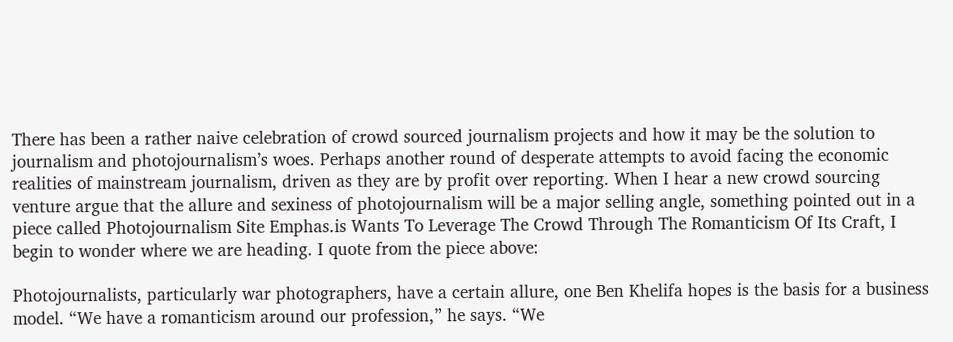There has been a rather naive celebration of crowd sourced journalism projects and how it may be the solution to journalism and photojournalism’s woes. Perhaps another round of desperate attempts to avoid facing the economic realities of mainstream journalism, driven as they are by profit over reporting. When I hear a new crowd sourcing venture argue that the allure and sexiness of photojournalism will be a major selling angle, something pointed out in a piece called Photojournalism Site Emphas.is Wants To Leverage The Crowd Through The Romanticism Of Its Craft, I begin to wonder where we are heading. I quote from the piece above:

Photojournalists, particularly war photographers, have a certain allure, one Ben Khelifa hopes is the basis for a business model. “We have a romanticism around our profession,” he says. “We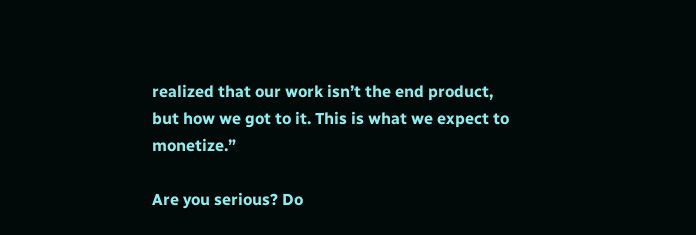realized that our work isn’t the end product, but how we got to it. This is what we expect to monetize.”

Are you serious? Do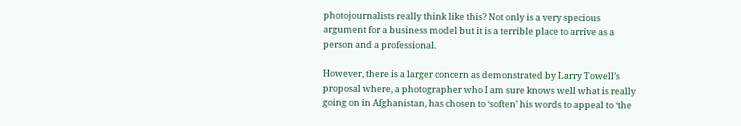photojournalists really think like this? Not only is a very specious argument for a business model but it is a terrible place to arrive as a person and a professional.

However, there is a larger concern as demonstrated by Larry Towell’s proposal where, a photographer who I am sure knows well what is really going on in Afghanistan, has chosen to ‘soften’ his words to appeal to ‘the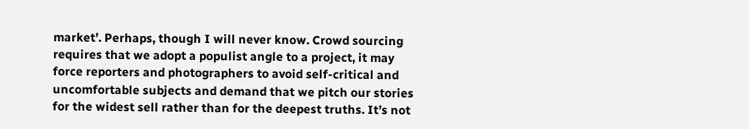market’. Perhaps, though I will never know. Crowd sourcing requires that we adopt a populist angle to a project, it may force reporters and photographers to avoid self-critical and uncomfortable subjects and demand that we pitch our stories for the widest sell rather than for the deepest truths. It’s not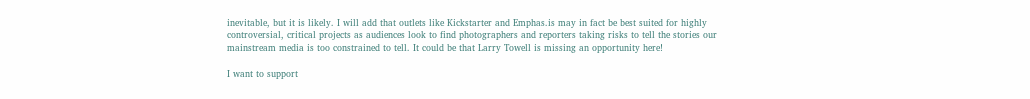inevitable, but it is likely. I will add that outlets like Kickstarter and Emphas.is may in fact be best suited for highly controversial, critical projects as audiences look to find photographers and reporters taking risks to tell the stories our mainstream media is too constrained to tell. It could be that Larry Towell is missing an opportunity here!

I want to support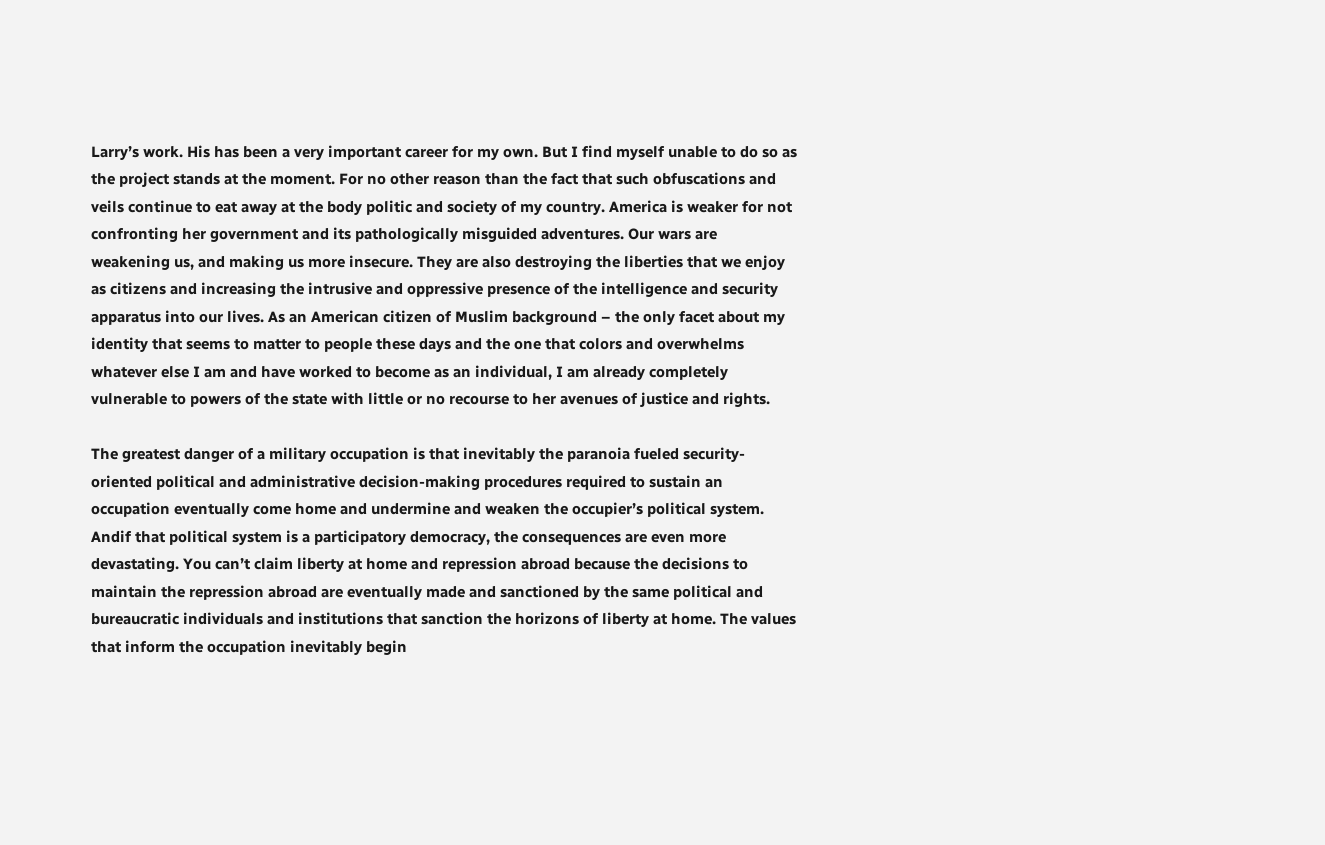Larry’s work. His has been a very important career for my own. But I find myself unable to do so as the project stands at the moment. For no other reason than the fact that such obfuscations and veils continue to eat away at the body politic and society of my country. America is weaker for not confronting her government and its pathologically misguided adventures. Our wars are weakening us, and making us more insecure. They are also destroying the liberties that we enjoy as citizens and increasing the intrusive and oppressive presence of the intelligence and security apparatus into our lives. As an American citizen of Muslim background – the only facet about my identity that seems to matter to people these days and the one that colors and overwhelms whatever else I am and have worked to become as an individual, I am already completely vulnerable to powers of the state with little or no recourse to her avenues of justice and rights.

The greatest danger of a military occupation is that inevitably the paranoia fueled security-oriented political and administrative decision-making procedures required to sustain an occupation eventually come home and undermine and weaken the occupier’s political system. Andif that political system is a participatory democracy, the consequences are even more devastating. You can’t claim liberty at home and repression abroad because the decisions to maintain the repression abroad are eventually made and sanctioned by the same political and bureaucratic individuals and institutions that sanction the horizons of liberty at home. The values that inform the occupation inevitably begin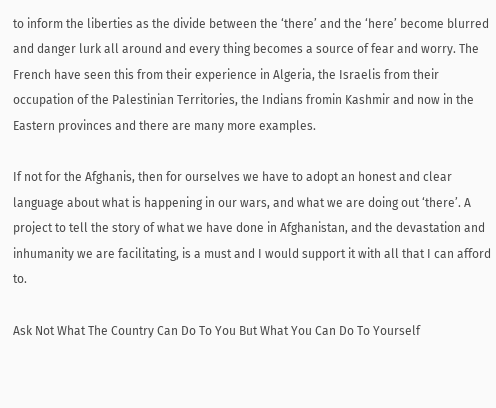to inform the liberties as the divide between the ‘there’ and the ‘here’ become blurred and danger lurk all around and every thing becomes a source of fear and worry. The French have seen this from their experience in Algeria, the Israelis from their occupation of the Palestinian Territories, the Indians fromin Kashmir and now in the Eastern provinces and there are many more examples.

If not for the Afghanis, then for ourselves we have to adopt an honest and clear language about what is happening in our wars, and what we are doing out ‘there’. A project to tell the story of what we have done in Afghanistan, and the devastation and inhumanity we are facilitating, is a must and I would support it with all that I can afford to.

Ask Not What The Country Can Do To You But What You Can Do To Yourself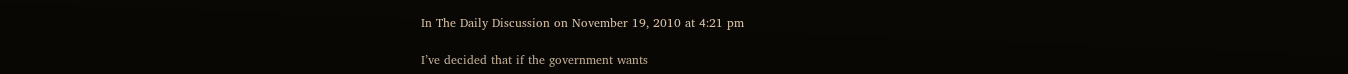In The Daily Discussion on November 19, 2010 at 4:21 pm

I’ve decided that if the government wants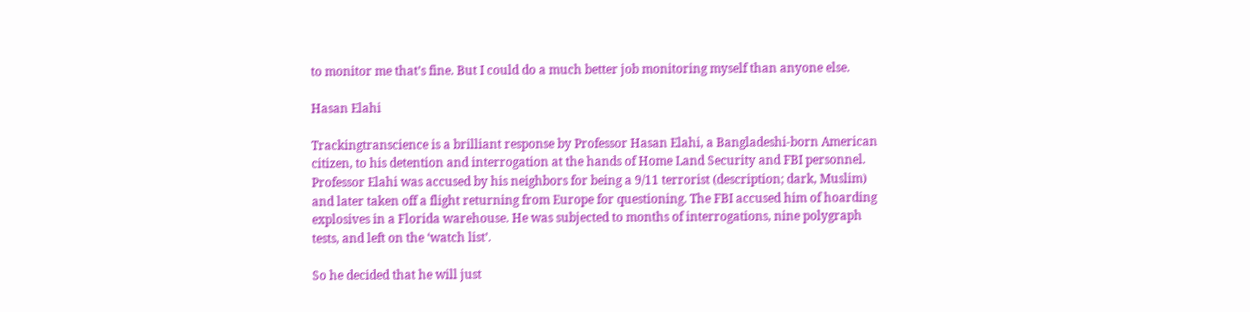to monitor me that’s fine. But I could do a much better job monitoring myself than anyone else.

Hasan Elahi

Trackingtranscience is a brilliant response by Professor Hasan Elahi, a Bangladeshi-born American citizen, to his detention and interrogation at the hands of Home Land Security and FBI personnel. Professor Elahi was accused by his neighbors for being a 9/11 terrorist (description; dark, Muslim) and later taken off a flight returning from Europe for questioning. The FBI accused him of hoarding explosives in a Florida warehouse. He was subjected to months of interrogations, nine polygraph tests, and left on the ‘watch list’.

So he decided that he will just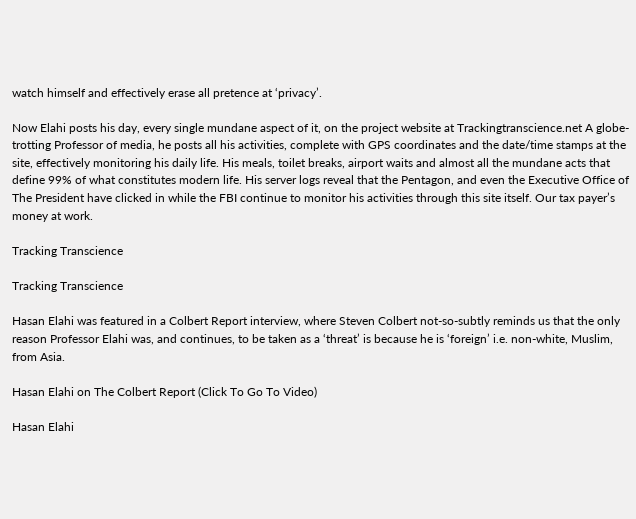watch himself and effectively erase all pretence at ‘privacy’.

Now Elahi posts his day, every single mundane aspect of it, on the project website at Trackingtranscience.net A globe-trotting Professor of media, he posts all his activities, complete with GPS coordinates and the date/time stamps at the site, effectively monitoring his daily life. His meals, toilet breaks, airport waits and almost all the mundane acts that define 99% of what constitutes modern life. His server logs reveal that the Pentagon, and even the Executive Office of The President have clicked in while the FBI continue to monitor his activities through this site itself. Our tax payer’s money at work.

Tracking Transcience

Tracking Transcience

Hasan Elahi was featured in a Colbert Report interview, where Steven Colbert not-so-subtly reminds us that the only reason Professor Elahi was, and continues, to be taken as a ‘threat’ is because he is ‘foreign’ i.e. non-white, Muslim, from Asia.

Hasan Elahi on The Colbert Report (Click To Go To Video)

Hasan Elahi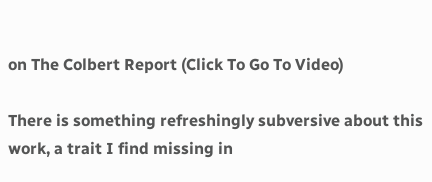on The Colbert Report (Click To Go To Video)

There is something refreshingly subversive about this work, a trait I find missing in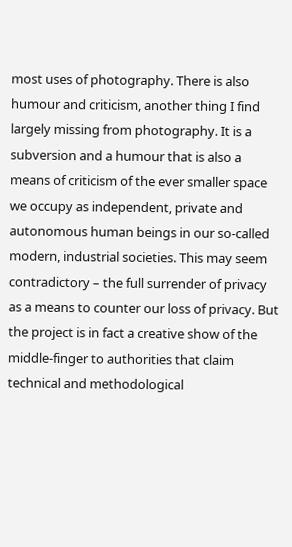most uses of photography. There is also humour and criticism, another thing I find largely missing from photography. It is a subversion and a humour that is also a means of criticism of the ever smaller space we occupy as independent, private and autonomous human beings in our so-called modern, industrial societies. This may seem contradictory – the full surrender of privacy as a means to counter our loss of privacy. But the project is in fact a creative show of the middle-finger to authorities that claim technical and methodological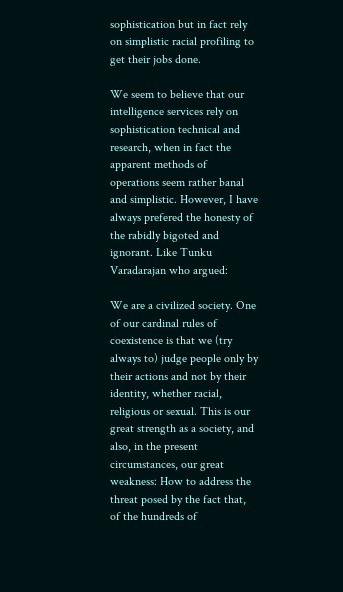sophistication but in fact rely on simplistic racial profiling to get their jobs done.

We seem to believe that our intelligence services rely on sophistication technical and research, when in fact the apparent methods of operations seem rather banal and simplistic. However, I have always prefered the honesty of the rabidly bigoted and ignorant. Like Tunku Varadarajan who argued:

We are a civilized society. One of our cardinal rules of coexistence is that we (try always to) judge people only by their actions and not by their identity, whether racial, religious or sexual. This is our great strength as a society, and also, in the present circumstances, our great weakness: How to address the threat posed by the fact that, of the hundreds of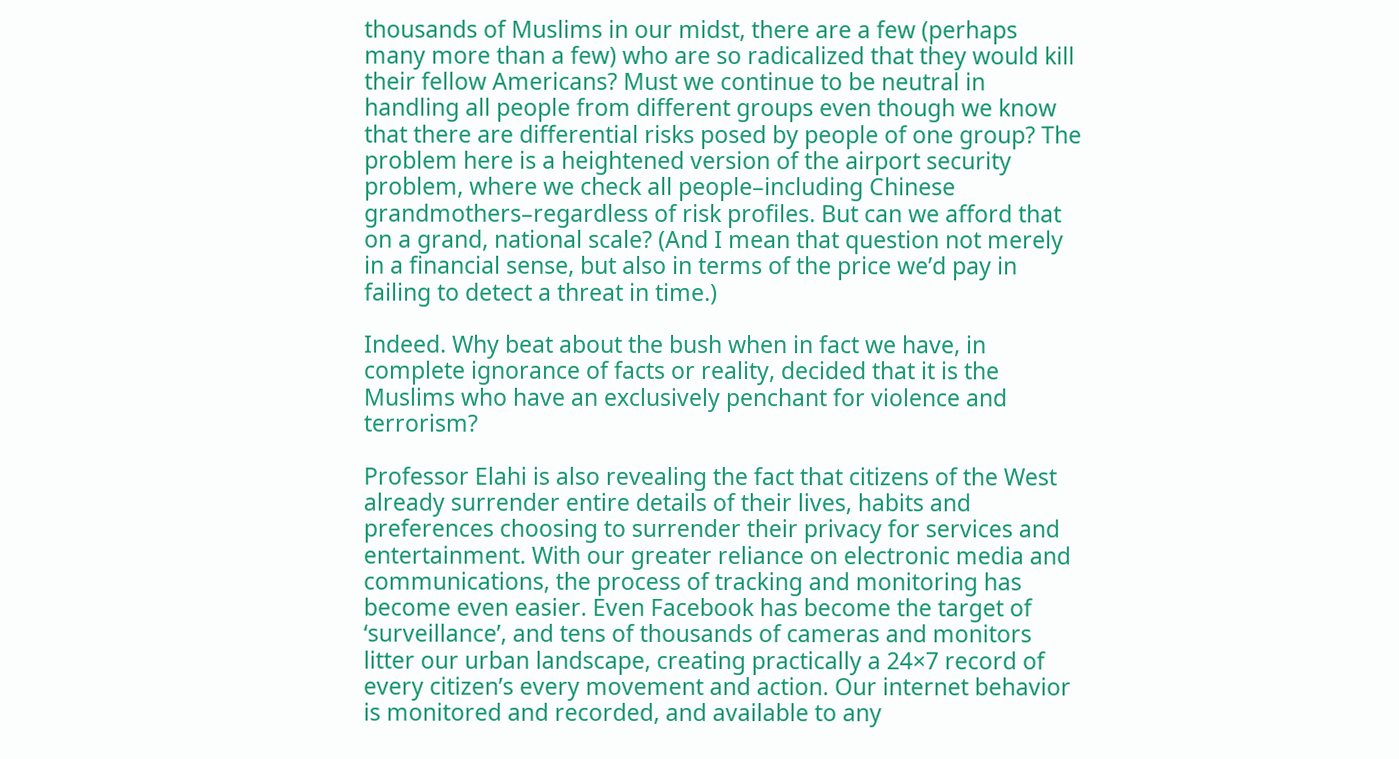thousands of Muslims in our midst, there are a few (perhaps many more than a few) who are so radicalized that they would kill their fellow Americans? Must we continue to be neutral in handling all people from different groups even though we know that there are differential risks posed by people of one group? The problem here is a heightened version of the airport security problem, where we check all people–including Chinese grandmothers–regardless of risk profiles. But can we afford that on a grand, national scale? (And I mean that question not merely in a financial sense, but also in terms of the price we’d pay in failing to detect a threat in time.)

Indeed. Why beat about the bush when in fact we have, in complete ignorance of facts or reality, decided that it is the Muslims who have an exclusively penchant for violence and terrorism?

Professor Elahi is also revealing the fact that citizens of the West already surrender entire details of their lives, habits and preferences choosing to surrender their privacy for services and entertainment. With our greater reliance on electronic media and communications, the process of tracking and monitoring has become even easier. Even Facebook has become the target of ‘surveillance’, and tens of thousands of cameras and monitors litter our urban landscape, creating practically a 24×7 record of every citizen’s every movement and action. Our internet behavior is monitored and recorded, and available to any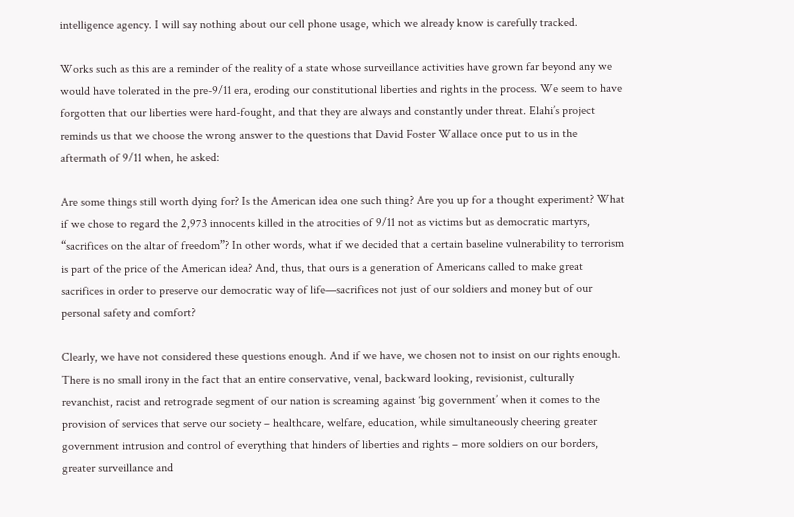intelligence agency. I will say nothing about our cell phone usage, which we already know is carefully tracked.

Works such as this are a reminder of the reality of a state whose surveillance activities have grown far beyond any we would have tolerated in the pre-9/11 era, eroding our constitutional liberties and rights in the process. We seem to have forgotten that our liberties were hard-fought, and that they are always and constantly under threat. Elahi’s project reminds us that we choose the wrong answer to the questions that David Foster Wallace once put to us in the aftermath of 9/11 when, he asked:

Are some things still worth dying for? Is the American idea one such thing? Are you up for a thought experiment? What if we chose to regard the 2,973 innocents killed in the atrocities of 9/11 not as victims but as democratic martyrs, “sacrifices on the altar of freedom”? In other words, what if we decided that a certain baseline vulnerability to terrorism is part of the price of the American idea? And, thus, that ours is a generation of Americans called to make great sacrifices in order to preserve our democratic way of life—sacrifices not just of our soldiers and money but of our personal safety and comfort?

Clearly, we have not considered these questions enough. And if we have, we chosen not to insist on our rights enough. There is no small irony in the fact that an entire conservative, venal, backward looking, revisionist, culturally revanchist, racist and retrograde segment of our nation is screaming against ‘big government’ when it comes to the provision of services that serve our society – healthcare, welfare, education, while simultaneously cheering greater government intrusion and control of everything that hinders of liberties and rights – more soldiers on our borders, greater surveillance and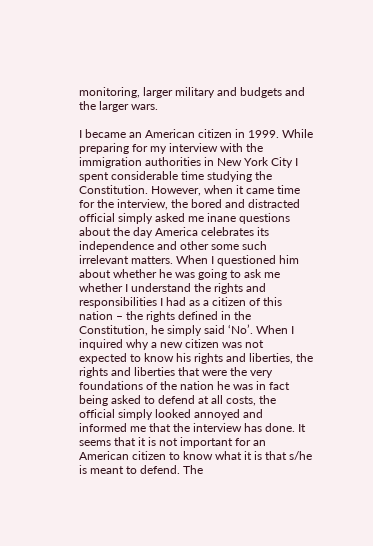monitoring, larger military and budgets and the larger wars.

I became an American citizen in 1999. While preparing for my interview with the immigration authorities in New York City I spent considerable time studying the Constitution. However, when it came time for the interview, the bored and distracted official simply asked me inane questions about the day America celebrates its independence and other some such irrelevant matters. When I questioned him about whether he was going to ask me whether I understand the rights and responsibilities I had as a citizen of this nation – the rights defined in the Constitution, he simply said ‘No’. When I inquired why a new citizen was not expected to know his rights and liberties, the rights and liberties that were the very foundations of the nation he was in fact being asked to defend at all costs, the official simply looked annoyed and informed me that the interview has done. It seems that it is not important for an American citizen to know what it is that s/he is meant to defend. The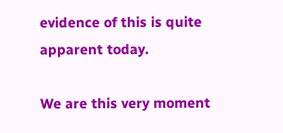evidence of this is quite apparent today.

We are this very moment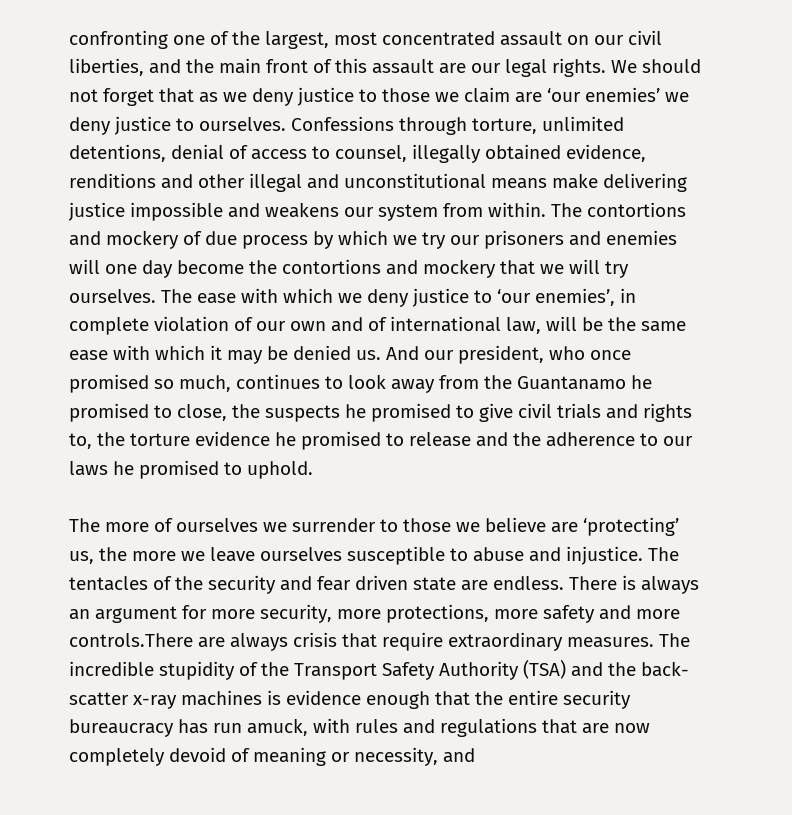confronting one of the largest, most concentrated assault on our civil liberties, and the main front of this assault are our legal rights. We should not forget that as we deny justice to those we claim are ‘our enemies’ we deny justice to ourselves. Confessions through torture, unlimited detentions, denial of access to counsel, illegally obtained evidence, renditions and other illegal and unconstitutional means make delivering justice impossible and weakens our system from within. The contortions and mockery of due process by which we try our prisoners and enemies will one day become the contortions and mockery that we will try ourselves. The ease with which we deny justice to ‘our enemies’, in complete violation of our own and of international law, will be the same ease with which it may be denied us. And our president, who once promised so much, continues to look away from the Guantanamo he promised to close, the suspects he promised to give civil trials and rights to, the torture evidence he promised to release and the adherence to our laws he promised to uphold.

The more of ourselves we surrender to those we believe are ‘protecting’ us, the more we leave ourselves susceptible to abuse and injustice. The tentacles of the security and fear driven state are endless. There is always an argument for more security, more protections, more safety and more controls.There are always crisis that require extraordinary measures. The incredible stupidity of the Transport Safety Authority (TSA) and the back-scatter x-ray machines is evidence enough that the entire security bureaucracy has run amuck, with rules and regulations that are now completely devoid of meaning or necessity, and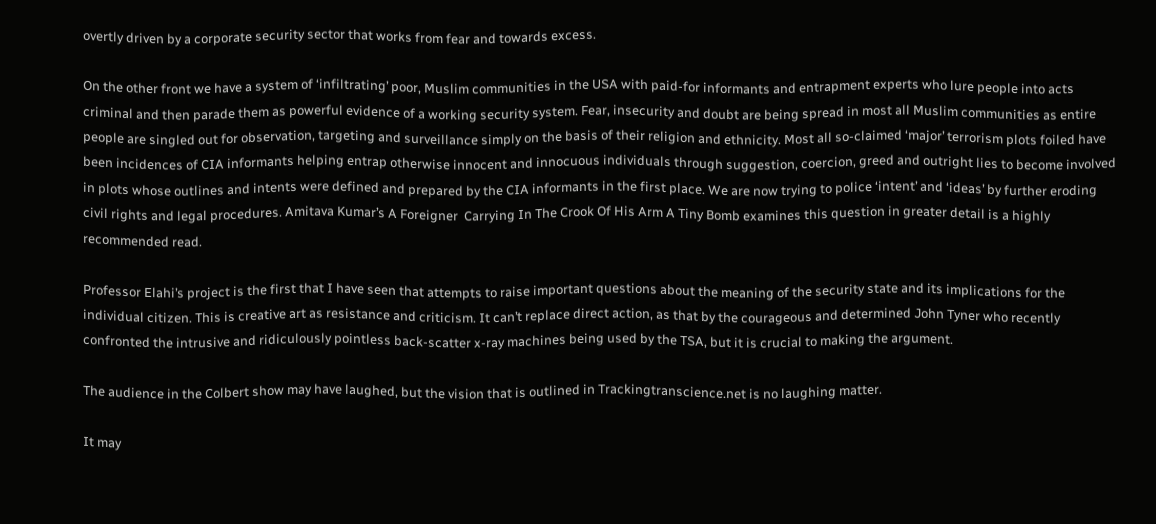overtly driven by a corporate security sector that works from fear and towards excess.

On the other front we have a system of ‘infiltrating’ poor, Muslim communities in the USA with paid-for informants and entrapment experts who lure people into acts criminal and then parade them as powerful evidence of a working security system. Fear, insecurity and doubt are being spread in most all Muslim communities as entire people are singled out for observation, targeting and surveillance simply on the basis of their religion and ethnicity. Most all so-claimed ‘major’ terrorism plots foiled have been incidences of CIA informants helping entrap otherwise innocent and innocuous individuals through suggestion, coercion, greed and outright lies to become involved in plots whose outlines and intents were defined and prepared by the CIA informants in the first place. We are now trying to police ‘intent’ and ‘ideas’ by further eroding civil rights and legal procedures. Amitava Kumar’s A Foreigner  Carrying In The Crook Of His Arm A Tiny Bomb examines this question in greater detail is a highly recommended read.

Professor Elahi’s project is the first that I have seen that attempts to raise important questions about the meaning of the security state and its implications for the individual citizen. This is creative art as resistance and criticism. It can’t replace direct action, as that by the courageous and determined John Tyner who recently confronted the intrusive and ridiculously pointless back-scatter x-ray machines being used by the TSA, but it is crucial to making the argument.

The audience in the Colbert show may have laughed, but the vision that is outlined in Trackingtranscience.net is no laughing matter.

It may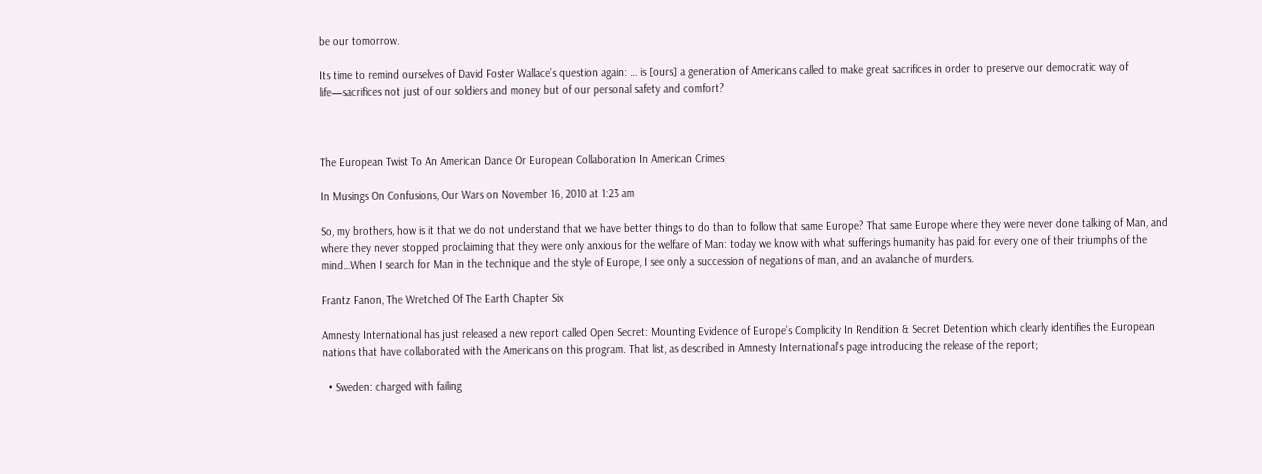be our tomorrow.

Its time to remind ourselves of David Foster Wallace’s question again: … is [ours] a generation of Americans called to make great sacrifices in order to preserve our democratic way of life—sacrifices not just of our soldiers and money but of our personal safety and comfort?



The European Twist To An American Dance Or European Collaboration In American Crimes

In Musings On Confusions, Our Wars on November 16, 2010 at 1:23 am

So, my brothers, how is it that we do not understand that we have better things to do than to follow that same Europe? That same Europe where they were never done talking of Man, and where they never stopped proclaiming that they were only anxious for the welfare of Man: today we know with what sufferings humanity has paid for every one of their triumphs of the mind…When I search for Man in the technique and the style of Europe, I see only a succession of negations of man, and an avalanche of murders.

Frantz Fanon, The Wretched Of The Earth Chapter Six

Amnesty International has just released a new report called Open Secret: Mounting Evidence of Europe’s Complicity In Rendition & Secret Detention which clearly identifies the European nations that have collaborated with the Americans on this program. That list, as described in Amnesty International’s page introducing the release of the report;

  • Sweden: charged with failing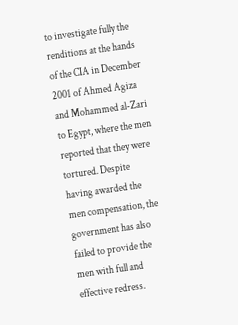to investigate fully the renditions at the hands of the CIA in December 2001 of Ahmed Agiza and Mohammed al-Zari to Egypt, where the men reported that they were tortured. Despite having awarded the men compensation, the government has also failed to provide the men with full and effective redress.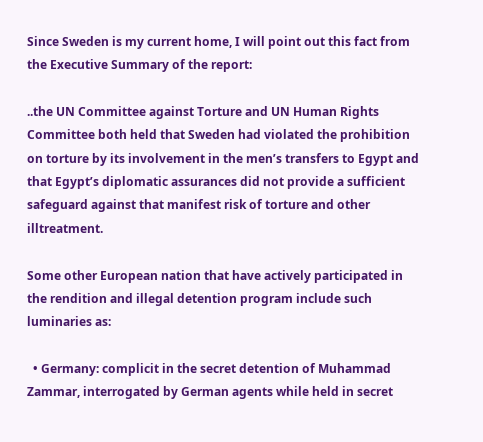Since Sweden is my current home, I will point out this fact from the Executive Summary of the report:

..the UN Committee against Torture and UN Human Rights Committee both held that Sweden had violated the prohibition on torture by its involvement in the men’s transfers to Egypt and that Egypt’s diplomatic assurances did not provide a sufficient safeguard against that manifest risk of torture and other illtreatment.

Some other European nation that have actively participated in the rendition and illegal detention program include such luminaries as:

  • Germany: complicit in the secret detention of Muhammad Zammar, interrogated by German agents while held in secret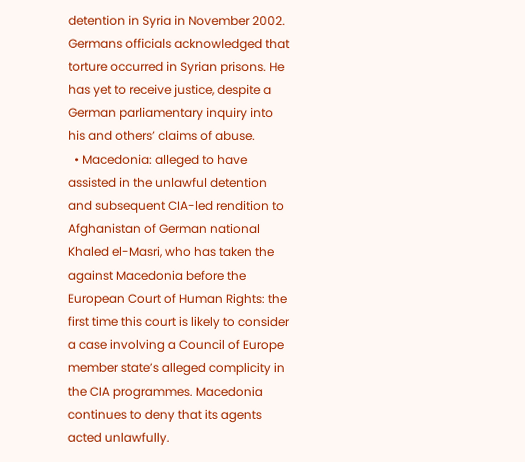detention in Syria in November 2002. Germans officials acknowledged that torture occurred in Syrian prisons. He has yet to receive justice, despite a German parliamentary inquiry into his and others’ claims of abuse.
  • Macedonia: alleged to have assisted in the unlawful detention and subsequent CIA-led rendition to Afghanistan of German national Khaled el-Masri, who has taken the against Macedonia before the European Court of Human Rights: the first time this court is likely to consider a case involving a Council of Europe member state’s alleged complicity in the CIA programmes. Macedonia continues to deny that its agents acted unlawfully.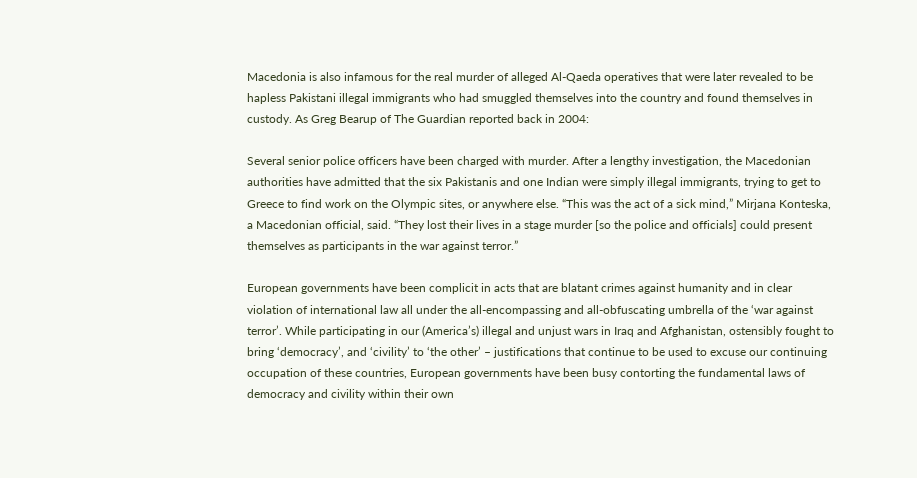Macedonia is also infamous for the real murder of alleged Al-Qaeda operatives that were later revealed to be hapless Pakistani illegal immigrants who had smuggled themselves into the country and found themselves in custody. As Greg Bearup of The Guardian reported back in 2004:

Several senior police officers have been charged with murder. After a lengthy investigation, the Macedonian authorities have admitted that the six Pakistanis and one Indian were simply illegal immigrants, trying to get to Greece to find work on the Olympic sites, or anywhere else. “This was the act of a sick mind,” Mirjana Konteska, a Macedonian official, said. “They lost their lives in a stage murder [so the police and officials] could present themselves as participants in the war against terror.”

European governments have been complicit in acts that are blatant crimes against humanity and in clear violation of international law all under the all-encompassing and all-obfuscating umbrella of the ‘war against terror’. While participating in our (America’s) illegal and unjust wars in Iraq and Afghanistan, ostensibly fought to bring ‘democracy’, and ‘civility’ to ‘the other’ – justifications that continue to be used to excuse our continuing occupation of these countries, European governments have been busy contorting the fundamental laws of democracy and civility within their own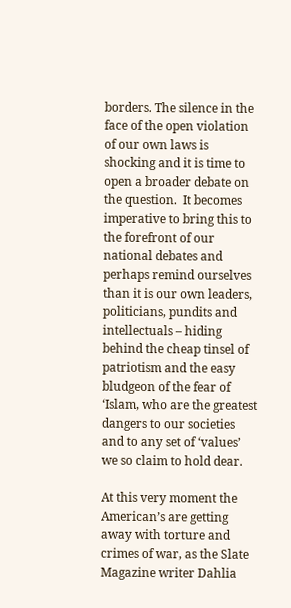borders. The silence in the face of the open violation of our own laws is shocking and it is time to open a broader debate on the question.  It becomes imperative to bring this to the forefront of our national debates and perhaps remind ourselves than it is our own leaders, politicians, pundits and intellectuals – hiding behind the cheap tinsel of patriotism and the easy bludgeon of the fear of ‘Islam, who are the greatest dangers to our societies and to any set of ‘values’ we so claim to hold dear.

At this very moment the American’s are getting away with torture and crimes of war, as the Slate Magazine writer Dahlia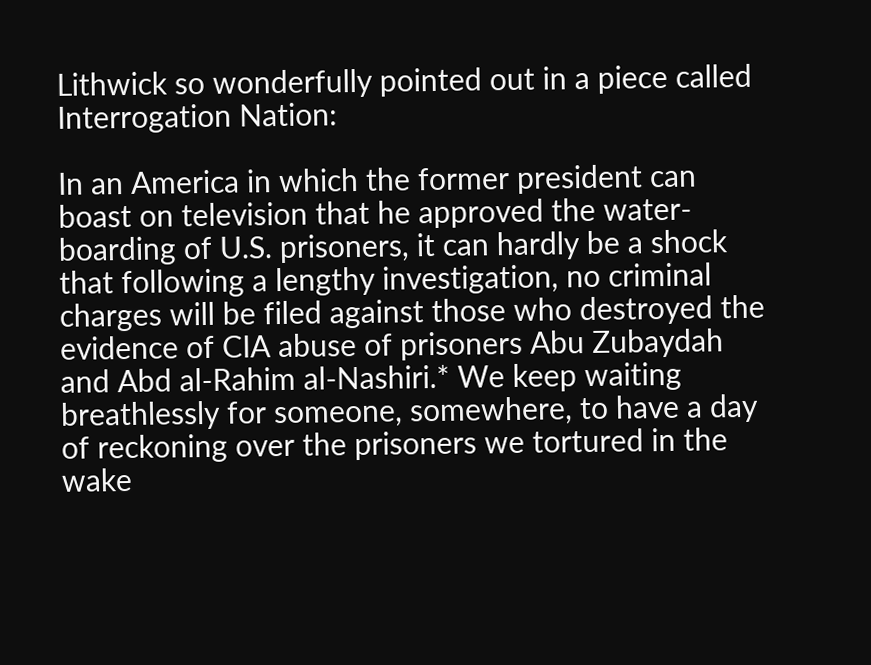Lithwick so wonderfully pointed out in a piece called Interrogation Nation:

In an America in which the former president can boast on television that he approved the water-boarding of U.S. prisoners, it can hardly be a shock that following a lengthy investigation, no criminal charges will be filed against those who destroyed the evidence of CIA abuse of prisoners Abu Zubaydah and Abd al-Rahim al-Nashiri.* We keep waiting breathlessly for someone, somewhere, to have a day of reckoning over the prisoners we tortured in the wake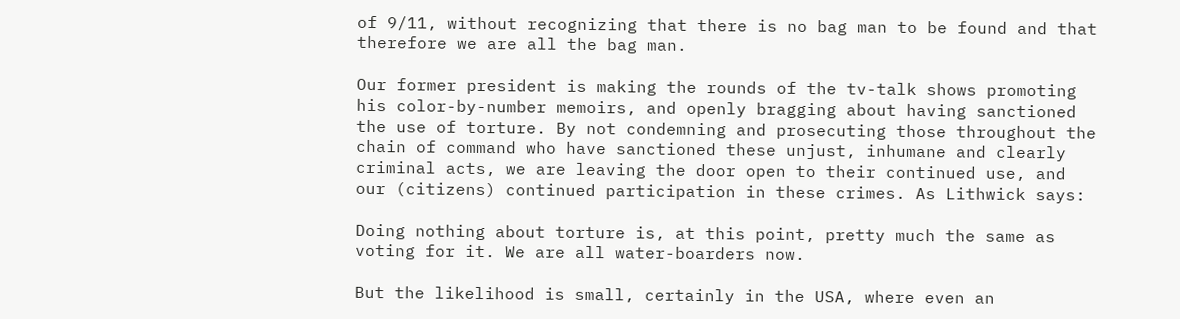of 9/11, without recognizing that there is no bag man to be found and that therefore we are all the bag man.

Our former president is making the rounds of the tv-talk shows promoting his color-by-number memoirs, and openly bragging about having sanctioned the use of torture. By not condemning and prosecuting those throughout the chain of command who have sanctioned these unjust, inhumane and clearly criminal acts, we are leaving the door open to their continued use, and our (citizens) continued participation in these crimes. As Lithwick says:

Doing nothing about torture is, at this point, pretty much the same as voting for it. We are all water-boarders now.

But the likelihood is small, certainly in the USA, where even an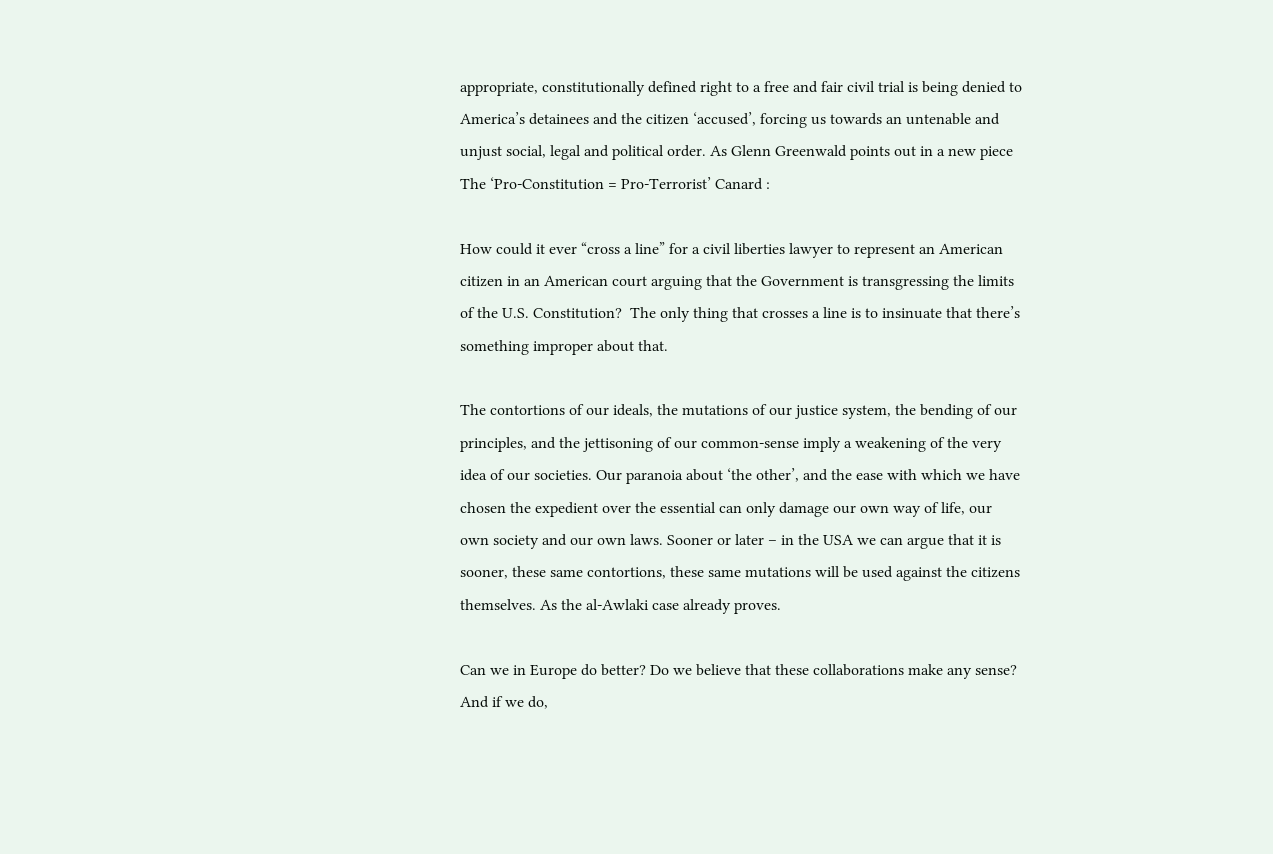appropriate, constitutionally defined right to a free and fair civil trial is being denied to America’s detainees and the citizen ‘accused’, forcing us towards an untenable and unjust social, legal and political order. As Glenn Greenwald points out in a new piece The ‘Pro-Constitution = Pro-Terrorist’ Canard :

How could it ever “cross a line” for a civil liberties lawyer to represent an American citizen in an American court arguing that the Government is transgressing the limits of the U.S. Constitution?  The only thing that crosses a line is to insinuate that there’s something improper about that.

The contortions of our ideals, the mutations of our justice system, the bending of our principles, and the jettisoning of our common-sense imply a weakening of the very idea of our societies. Our paranoia about ‘the other’, and the ease with which we have chosen the expedient over the essential can only damage our own way of life, our own society and our own laws. Sooner or later – in the USA we can argue that it is sooner, these same contortions, these same mutations will be used against the citizens themselves. As the al-Awlaki case already proves.

Can we in Europe do better? Do we believe that these collaborations make any sense? And if we do,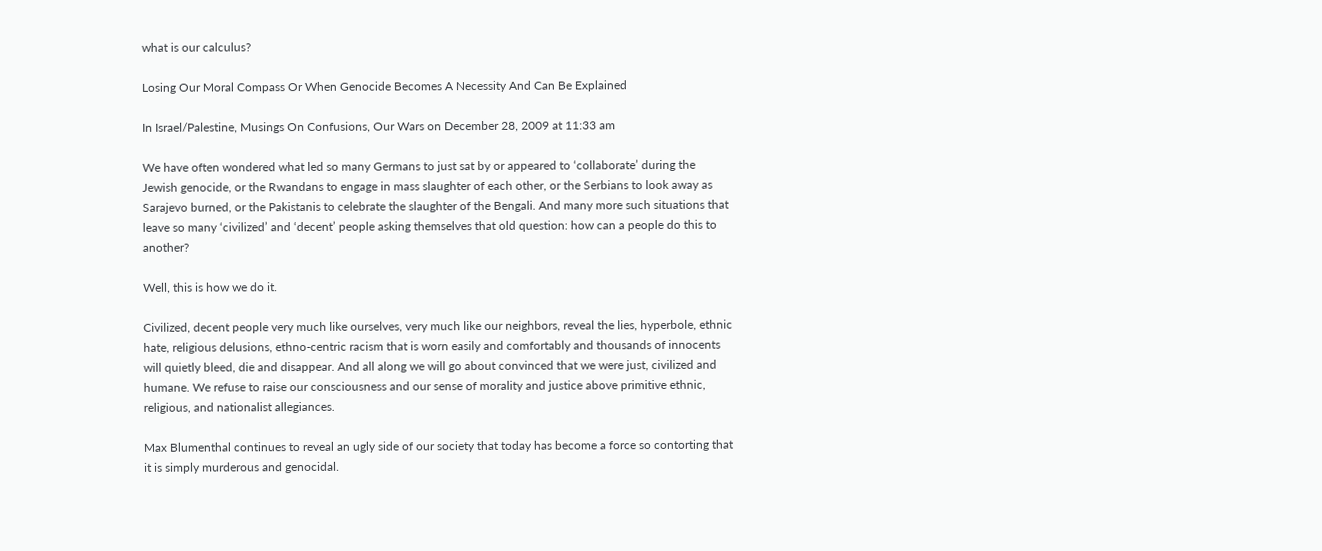what is our calculus?

Losing Our Moral Compass Or When Genocide Becomes A Necessity And Can Be Explained

In Israel/Palestine, Musings On Confusions, Our Wars on December 28, 2009 at 11:33 am

We have often wondered what led so many Germans to just sat by or appeared to ‘collaborate’ during the Jewish genocide, or the Rwandans to engage in mass slaughter of each other, or the Serbians to look away as Sarajevo burned, or the Pakistanis to celebrate the slaughter of the Bengali. And many more such situations that leave so many ‘civilized’ and ‘decent’ people asking themselves that old question: how can a people do this to another?

Well, this is how we do it.

Civilized, decent people very much like ourselves, very much like our neighbors, reveal the lies, hyperbole, ethnic hate, religious delusions, ethno-centric racism that is worn easily and comfortably and thousands of innocents will quietly bleed, die and disappear. And all along we will go about convinced that we were just, civilized and humane. We refuse to raise our consciousness and our sense of morality and justice above primitive ethnic, religious, and nationalist allegiances.

Max Blumenthal continues to reveal an ugly side of our society that today has become a force so contorting that it is simply murderous and genocidal.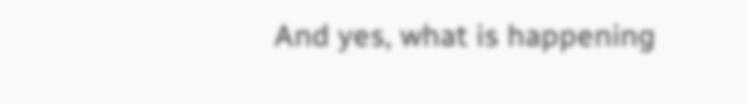And yes, what is happening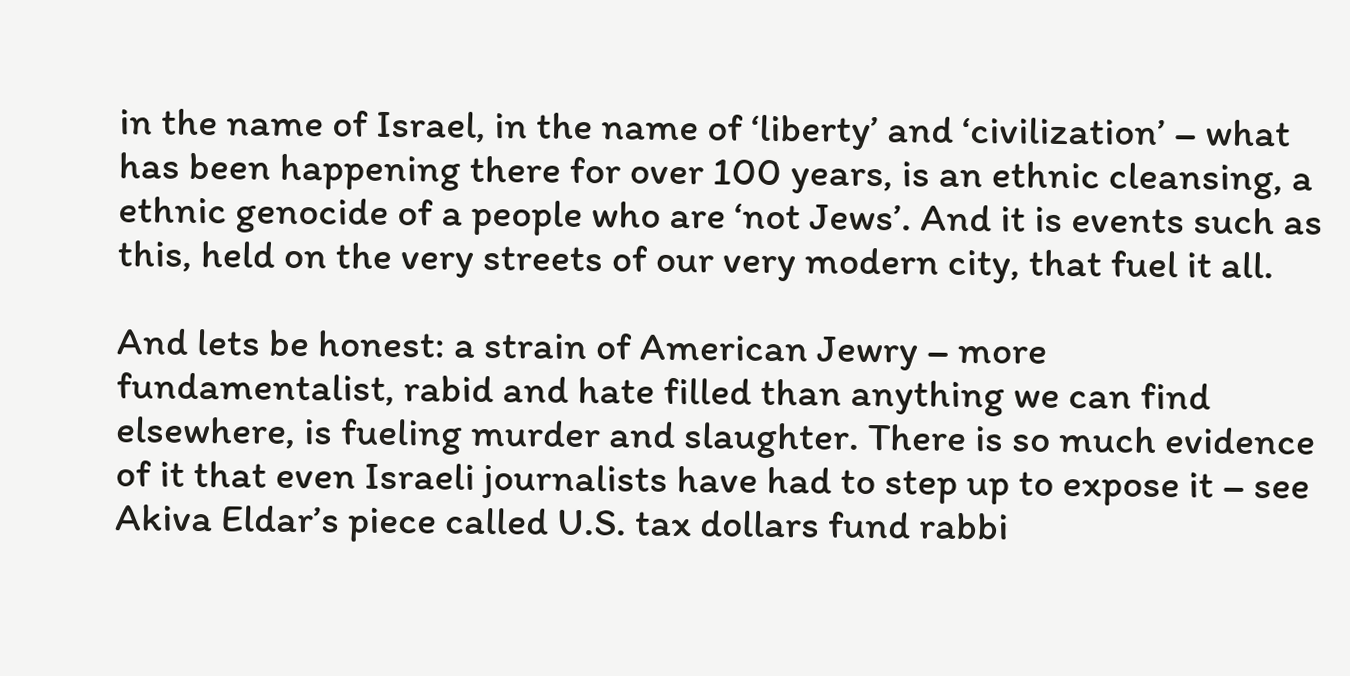in the name of Israel, in the name of ‘liberty’ and ‘civilization’ – what has been happening there for over 100 years, is an ethnic cleansing, a ethnic genocide of a people who are ‘not Jews’. And it is events such as this, held on the very streets of our very modern city, that fuel it all.

And lets be honest: a strain of American Jewry – more fundamentalist, rabid and hate filled than anything we can find elsewhere, is fueling murder and slaughter. There is so much evidence of it that even Israeli journalists have had to step up to expose it – see Akiva Eldar’s piece called U.S. tax dollars fund rabbi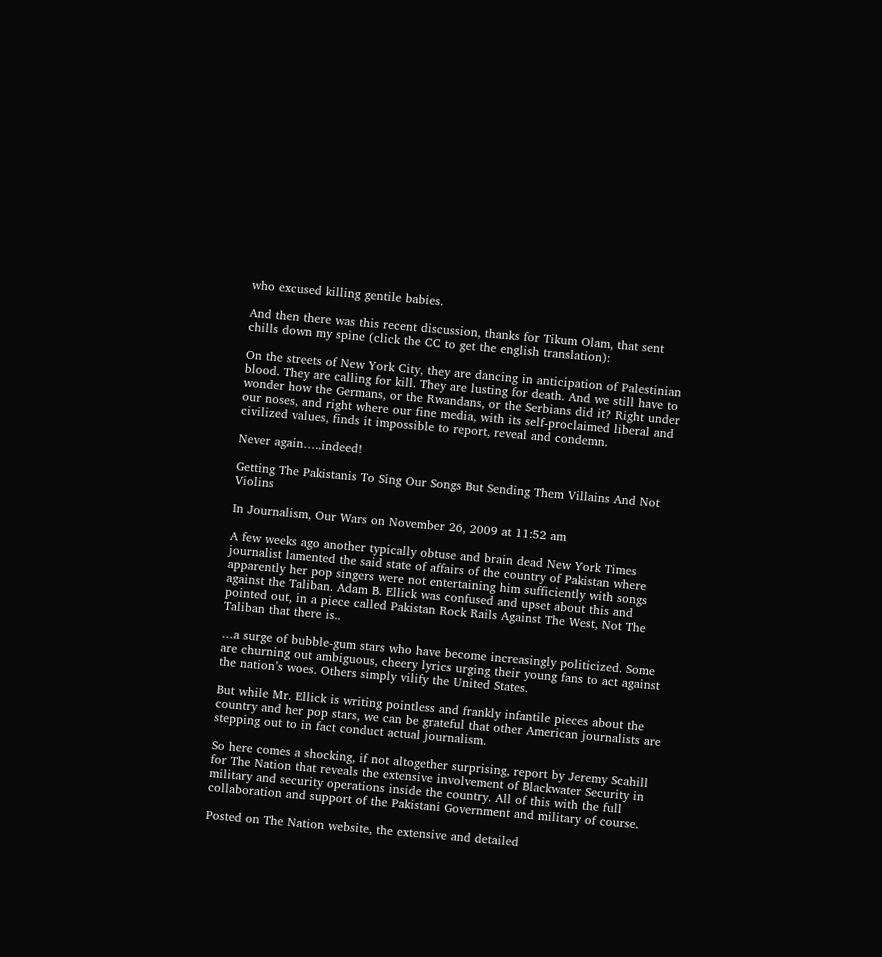who excused killing gentile babies.

And then there was this recent discussion, thanks for Tikum Olam, that sent chills down my spine (click the CC to get the english translation):

On the streets of New York City, they are dancing in anticipation of Palestinian blood. They are calling for kill. They are lusting for death. And we still have to wonder how the Germans, or the Rwandans, or the Serbians did it? Right under our noses, and right where our fine media, with its self-proclaimed liberal and civilized values, finds it impossible to report, reveal and condemn.

Never again…..indeed!

Getting The Pakistanis To Sing Our Songs But Sending Them Villains And Not Violins

In Journalism, Our Wars on November 26, 2009 at 11:52 am

A few weeks ago another typically obtuse and brain dead New York Times journalist lamented the said state of affairs of the country of Pakistan where apparently her pop singers were not entertaining him sufficiently with songs against the Taliban. Adam B. Ellick was confused and upset about this and pointed out, in a piece called Pakistan Rock Rails Against The West, Not The Taliban that there is..

…a surge of bubble-gum stars who have become increasingly politicized. Some are churning out ambiguous, cheery lyrics urging their young fans to act against the nation’s woes. Others simply vilify the United States.

But while Mr. Ellick is writing pointless and frankly infantile pieces about the country and her pop stars, we can be grateful that other American journalists are stepping out to in fact conduct actual journalism.

So here comes a shocking, if not altogether surprising, report by Jeremy Scahill for The Nation that reveals the extensive involvement of Blackwater Security in military and security operations inside the country. All of this with the full collaboration and support of the Pakistani Government and military of course.

Posted on The Nation website, the extensive and detailed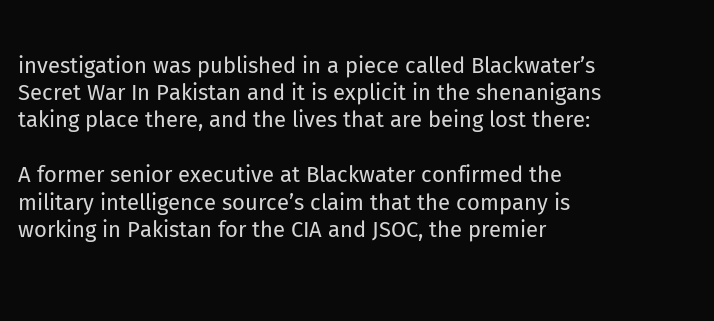investigation was published in a piece called Blackwater’s Secret War In Pakistan and it is explicit in the shenanigans taking place there, and the lives that are being lost there:

A former senior executive at Blackwater confirmed the military intelligence source’s claim that the company is working in Pakistan for the CIA and JSOC, the premier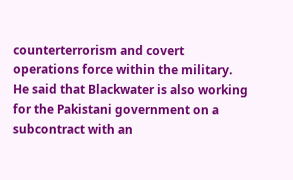counterterrorism and covert operations force within the military. He said that Blackwater is also working for the Pakistani government on a subcontract with an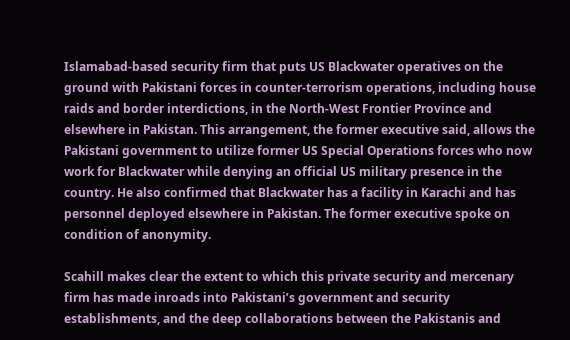Islamabad-based security firm that puts US Blackwater operatives on the ground with Pakistani forces in counter-terrorism operations, including house raids and border interdictions, in the North-West Frontier Province and elsewhere in Pakistan. This arrangement, the former executive said, allows the Pakistani government to utilize former US Special Operations forces who now work for Blackwater while denying an official US military presence in the country. He also confirmed that Blackwater has a facility in Karachi and has personnel deployed elsewhere in Pakistan. The former executive spoke on condition of anonymity.

Scahill makes clear the extent to which this private security and mercenary firm has made inroads into Pakistani’s government and security establishments, and the deep collaborations between the Pakistanis and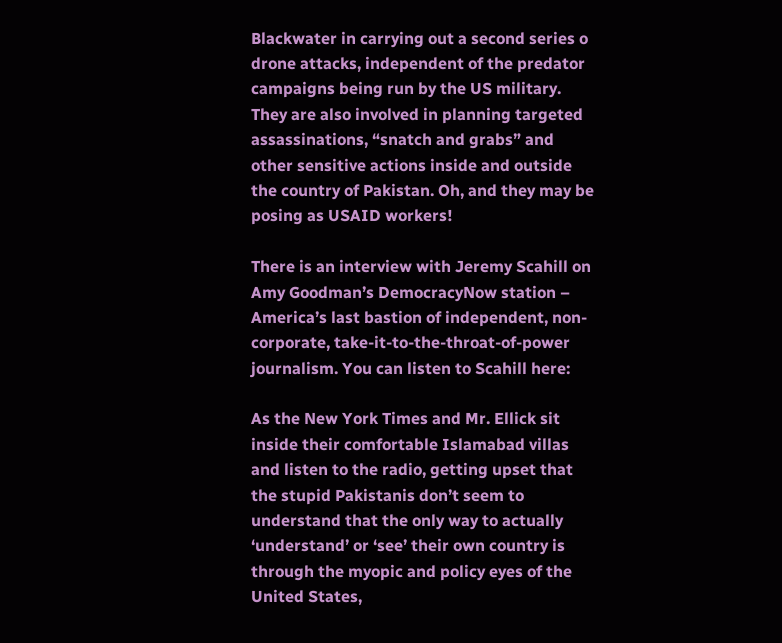Blackwater in carrying out a second series o drone attacks, independent of the predator campaigns being run by the US military. They are also involved in planning targeted assassinations, “snatch and grabs” and other sensitive actions inside and outside the country of Pakistan. Oh, and they may be posing as USAID workers!

There is an interview with Jeremy Scahill on Amy Goodman’s DemocracyNow station – America’s last bastion of independent, non-corporate, take-it-to-the-throat-of-power journalism. You can listen to Scahill here:

As the New York Times and Mr. Ellick sit inside their comfortable Islamabad villas and listen to the radio, getting upset that the stupid Pakistanis don’t seem to understand that the only way to actually ‘understand’ or ‘see’ their own country is through the myopic and policy eyes of the United States,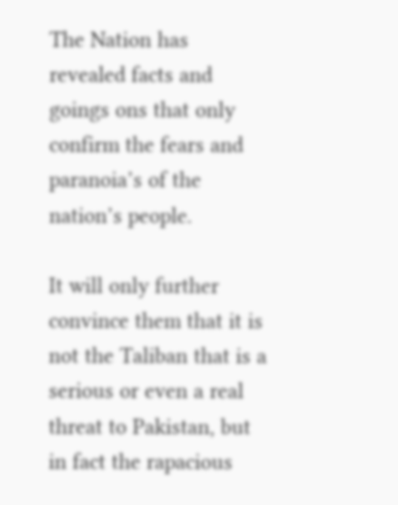The Nation has revealed facts and goings ons that only confirm the fears and paranoia’s of the nation’s people.

It will only further convince them that it is not the Taliban that is a serious or even a real threat to Pakistan, but in fact the rapacious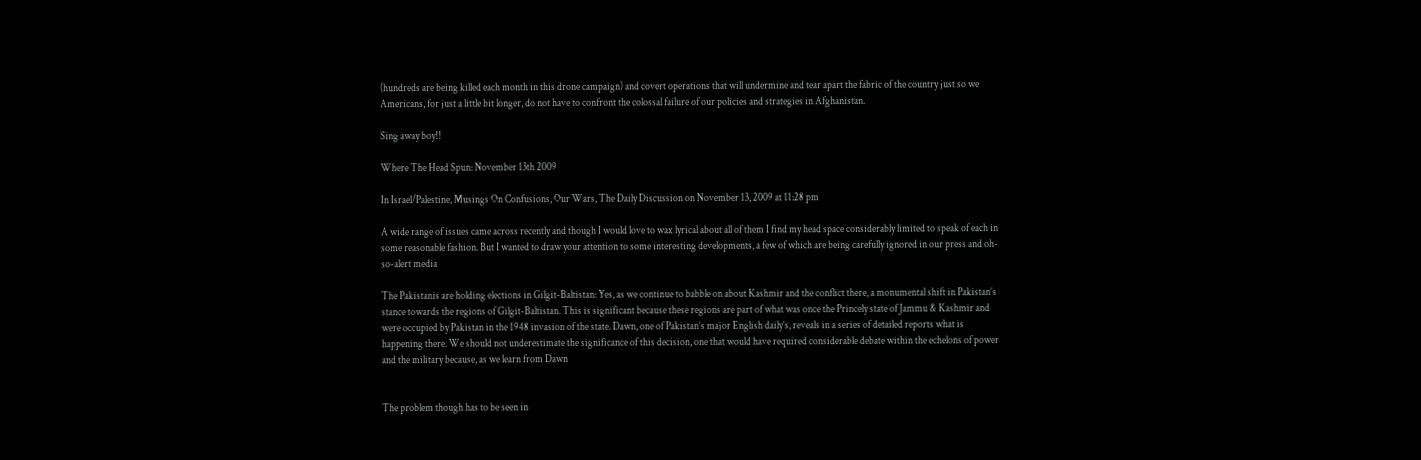(hundreds are being killed each month in this drone campaign) and covert operations that will undermine and tear apart the fabric of the country just so we Americans, for just a little bit longer, do not have to confront the colossal failure of our policies and strategies in Afghanistan.

Sing away boy!!

Where The Head Spun: November 13th 2009

In Israel/Palestine, Musings On Confusions, Our Wars, The Daily Discussion on November 13, 2009 at 11:28 pm

A wide range of issues came across recently and though I would love to wax lyrical about all of them I find my head space considerably limited to speak of each in some reasonable fashion. But I wanted to draw your attention to some interesting developments, a few of which are being carefully ignored in our press and oh-so-alert media

The Pakistanis are holding elections in Gilgit-Baltistan: Yes, as we continue to babble on about Kashmir and the conflict there, a monumental shift in Pakistan’s stance towards the regions of Gilgit-Baltistan. This is significant because these regions are part of what was once the Princely state of Jammu & Kashmir and were occupied by Pakistan in the 1948 invasion of the state. Dawn, one of Pakistan’s major English daily’s, reveals in a series of detailed reports what is happening there. We should not underestimate the significance of this decision, one that would have required considerable debate within the echelons of power and the military because, as we learn from Dawn


The problem though has to be seen in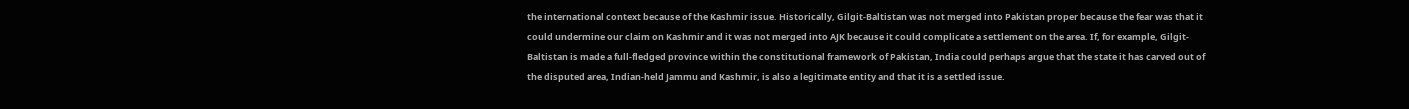the international context because of the Kashmir issue. Historically, Gilgit-Baltistan was not merged into Pakistan proper because the fear was that it could undermine our claim on Kashmir and it was not merged into AJK because it could complicate a settlement on the area. If, for example, Gilgit-Baltistan is made a full-fledged province within the constitutional framework of Pakistan, India could perhaps argue that the state it has carved out of the disputed area, Indian-held Jammu and Kashmir, is also a legitimate entity and that it is a settled issue.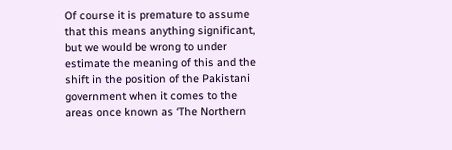Of course it is premature to assume that this means anything significant, but we would be wrong to under estimate the meaning of this and the shift in the position of the Pakistani government when it comes to the areas once known as ‘The Northern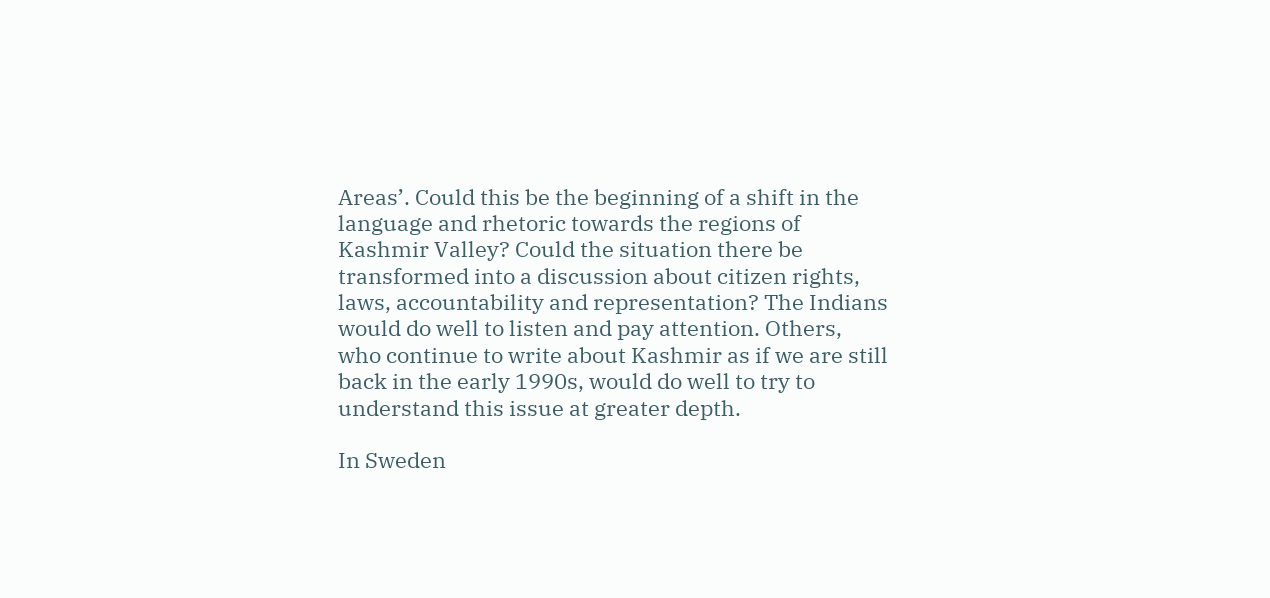Areas’. Could this be the beginning of a shift in the language and rhetoric towards the regions of Kashmir Valley? Could the situation there be transformed into a discussion about citizen rights, laws, accountability and representation? The Indians would do well to listen and pay attention. Others, who continue to write about Kashmir as if we are still back in the early 1990s, would do well to try to understand this issue at greater depth.

In Sweden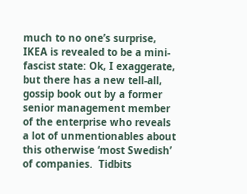much to no one’s surprise, IKEA is revealed to be a mini-fascist state: Ok, I exaggerate, but there has a new tell-all, gossip book out by a former senior management member of the enterprise who reveals a lot of unmentionables about this otherwise ‘most Swedish’ of companies.  Tidbits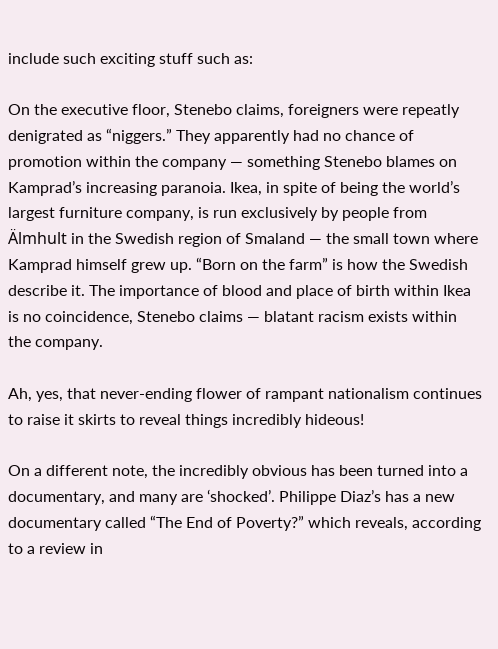include such exciting stuff such as:

On the executive floor, Stenebo claims, foreigners were repeatly denigrated as “niggers.” They apparently had no chance of promotion within the company — something Stenebo blames on Kamprad’s increasing paranoia. Ikea, in spite of being the world’s largest furniture company, is run exclusively by people from Älmhult in the Swedish region of Smaland — the small town where Kamprad himself grew up. “Born on the farm” is how the Swedish describe it. The importance of blood and place of birth within Ikea is no coincidence, Stenebo claims — blatant racism exists within the company.

Ah, yes, that never-ending flower of rampant nationalism continues to raise it skirts to reveal things incredibly hideous!

On a different note, the incredibly obvious has been turned into a documentary, and many are ‘shocked’. Philippe Diaz’s has a new documentary called “The End of Poverty?” which reveals, according to a review in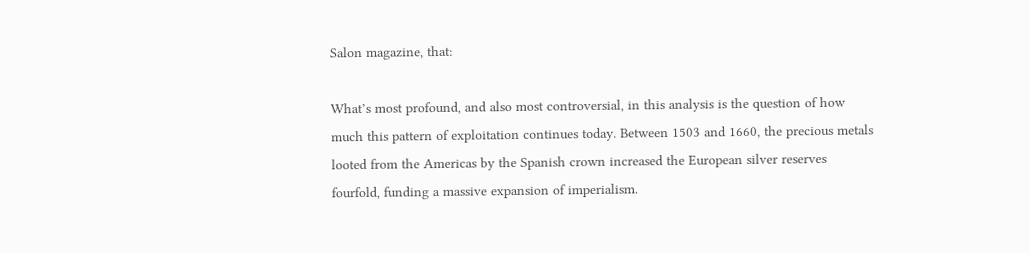Salon magazine, that:

What’s most profound, and also most controversial, in this analysis is the question of how much this pattern of exploitation continues today. Between 1503 and 1660, the precious metals looted from the Americas by the Spanish crown increased the European silver reserves fourfold, funding a massive expansion of imperialism.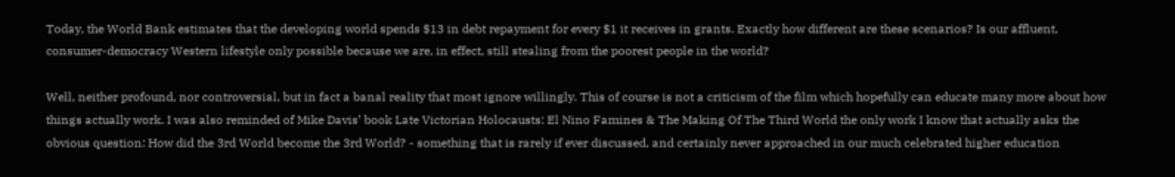Today, the World Bank estimates that the developing world spends $13 in debt repayment for every $1 it receives in grants. Exactly how different are these scenarios? Is our affluent, consumer-democracy Western lifestyle only possible because we are, in effect, still stealing from the poorest people in the world?

Well, neither profound, nor controversial, but in fact a banal reality that most ignore willingly. This of course is not a criticism of the film which hopefully can educate many more about how things actually work. I was also reminded of Mike Davis’ book Late Victorian Holocausts: El Nino Famines & The Making Of The Third World the only work I know that actually asks the obvious question: How did the 3rd World become the 3rd World? - something that is rarely if ever discussed, and certainly never approached in our much celebrated higher education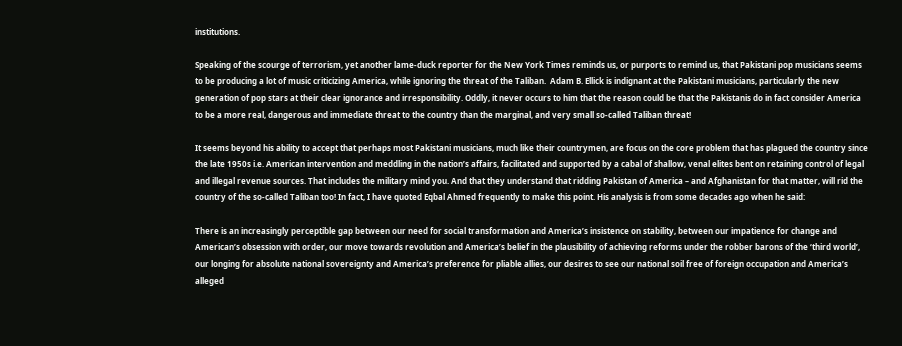institutions.

Speaking of the scourge of terrorism, yet another lame-duck reporter for the New York Times reminds us, or purports to remind us, that Pakistani pop musicians seems to be producing a lot of music criticizing America, while ignoring the threat of the Taliban.  Adam B. Ellick is indignant at the Pakistani musicians, particularly the new generation of pop stars at their clear ignorance and irresponsibility. Oddly, it never occurs to him that the reason could be that the Pakistanis do in fact consider America to be a more real, dangerous and immediate threat to the country than the marginal, and very small so-called Taliban threat!

It seems beyond his ability to accept that perhaps most Pakistani musicians, much like their countrymen, are focus on the core problem that has plagued the country since the late 1950s i.e. American intervention and meddling in the nation’s affairs, facilitated and supported by a cabal of shallow, venal elites bent on retaining control of legal and illegal revenue sources. That includes the military mind you. And that they understand that ridding Pakistan of America – and Afghanistan for that matter, will rid the country of the so-called Taliban too! In fact, I have quoted Eqbal Ahmed frequently to make this point. His analysis is from some decades ago when he said:

There is an increasingly perceptible gap between our need for social transformation and America’s insistence on stability, between our impatience for change and American’s obsession with order, our move towards revolution and America’s belief in the plausibility of achieving reforms under the robber barons of the ‘third world’, our longing for absolute national sovereignty and America’s preference for pliable allies, our desires to see our national soil free of foreign occupation and America’s alleged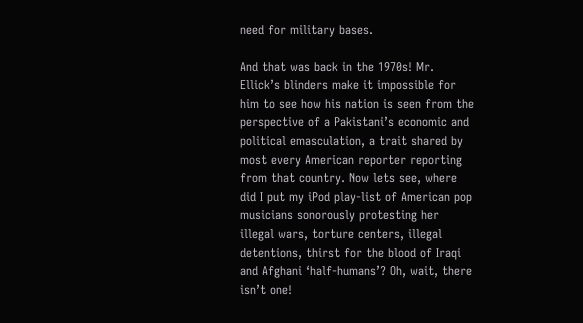need for military bases.

And that was back in the 1970s! Mr. Ellick’s blinders make it impossible for him to see how his nation is seen from the perspective of a Pakistani’s economic and political emasculation, a trait shared by most every American reporter reporting from that country. Now lets see, where did I put my iPod play-list of American pop musicians sonorously protesting her illegal wars, torture centers, illegal detentions, thirst for the blood of Iraqi and Afghani ‘half-humans’? Oh, wait, there isn’t one!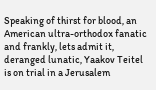Speaking of thirst for blood, an American ultra-orthodox fanatic and frankly, lets admit it, deranged lunatic, Yaakov Teitel is on trial in a Jerusalem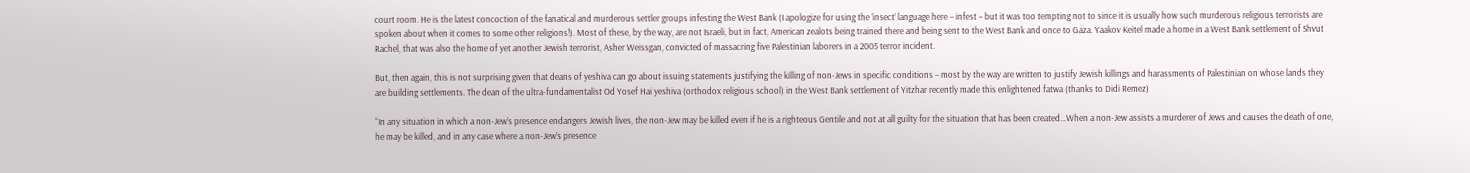court room. He is the latest concoction of the fanatical and murderous settler groups infesting the West Bank (I apologize for using the ‘insect’ language here – infest – but it was too tempting not to since it is usually how such murderous religious terrorists are spoken about when it comes to some other religions!). Most of these, by the way, are not Israeli, but in fact, American zealots being trained there and being sent to the West Bank and once to Gaza. Yaakov Keitel made a home in a West Bank settlement of Shvut Rachel, that was also the home of yet another Jewish terrorist, Asher Weissgan, convicted of massacring five Palestinian laborers in a 2005 terror incident.

But, then again, this is not surprising given that deans of yeshiva can go about issuing statements justifying the killing of non-Jews in specific conditions – most by the way are written to justify Jewish killings and harassments of Palestinian on whose lands they are building settlements. The dean of the ultra-fundamentalist Od Yosef Hai yeshiva (orthodox religious school) in the West Bank settlement of Yitzhar recently made this enlightened fatwa (thanks to Didi Remez)

“In any situation in which a non-Jew’s presence endangers Jewish lives, the non-Jew may be killed even if he is a righteous Gentile and not at all guilty for the situation that has been created…When a non-Jew assists a murderer of Jews and causes the death of one, he may be killed, and in any case where a non-Jew’s presence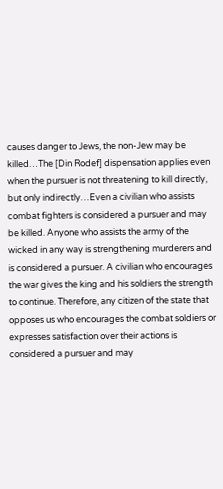causes danger to Jews, the non-Jew may be killed…The [Din Rodef] dispensation applies even when the pursuer is not threatening to kill directly, but only indirectly…Even a civilian who assists combat fighters is considered a pursuer and may be killed. Anyone who assists the army of the wicked in any way is strengthening murderers and is considered a pursuer. A civilian who encourages the war gives the king and his soldiers the strength to continue. Therefore, any citizen of the state that opposes us who encourages the combat soldiers or expresses satisfaction over their actions is considered a pursuer and may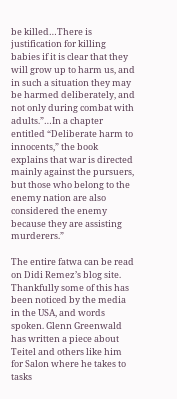be killed…There is justification for killing babies if it is clear that they will grow up to harm us, and in such a situation they may be harmed deliberately, and not only during combat with adults.”…In a chapter entitled “Deliberate harm to innocents,” the book explains that war is directed mainly against the pursuers, but those who belong to the enemy nation are also considered the enemy because they are assisting murderers.”

The entire fatwa can be read on Didi Remez’s blog site. Thankfully some of this has been noticed by the media in the USA, and words spoken. Glenn Greenwald has written a piece about Teitel and others like him for Salon where he takes to tasks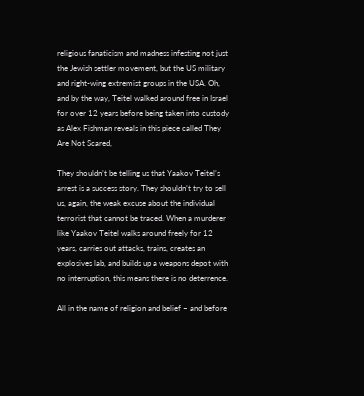religious fanaticism and madness infesting not just the Jewish settler movement, but the US military and right-wing extremist groups in the USA. Oh, and by the way, Teitel walked around free in Israel for over 12 years before being taken into custody as Alex Fishman reveals in this piece called They Are Not Scared,

They shouldn’t be telling us that Yaakov Teitel’s arrest is a success story. They shouldn’t try to sell us, again, the weak excuse about the individual terrorist that cannot be traced. When a murderer like Yaakov Teitel walks around freely for 12 years, carries out attacks, trains, creates an explosives lab, and builds up a weapons depot with no interruption, this means there is no deterrence.

All in the name of religion and belief – and before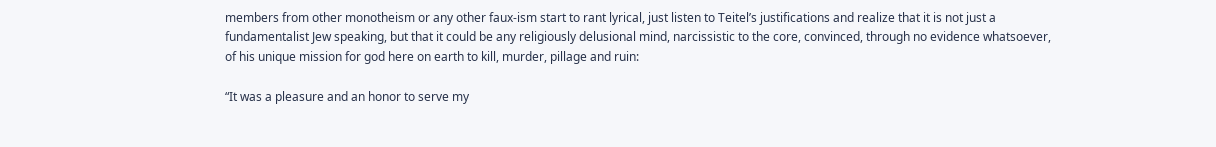members from other monotheism or any other faux-ism start to rant lyrical, just listen to Teitel’s justifications and realize that it is not just a fundamentalist Jew speaking, but that it could be any religiously delusional mind, narcissistic to the core, convinced, through no evidence whatsoever, of his unique mission for god here on earth to kill, murder, pillage and ruin:

“It was a pleasure and an honor to serve my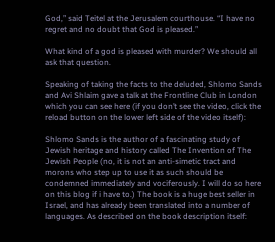God,” said Teitel at the Jerusalem courthouse. “I have no regret and no doubt that God is pleased.”

What kind of a god is pleased with murder? We should all ask that question.

Speaking of taking the facts to the deluded, Shlomo Sands and Avi Shlaim gave a talk at the Frontline Club in London which you can see here (if you don’t see the video, click the reload button on the lower left side of the video itself):

Shlomo Sands is the author of a fascinating study of Jewish heritage and history called The Invention of The Jewish People (no, it is not an anti-simetic tract and morons who step up to use it as such should be condemned immediately and vociferously. I will do so here on this blog if i have to.) The book is a huge best seller in Israel, and has already been translated into a number of languages. As described on the book description itself: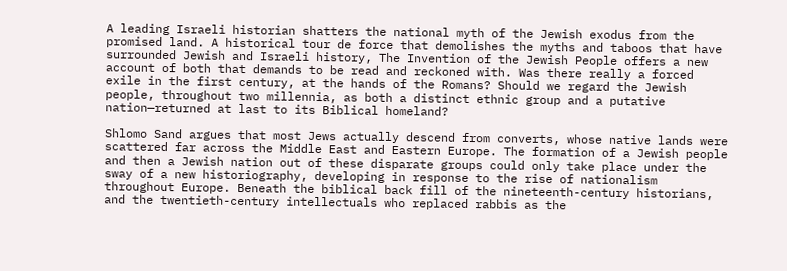A leading Israeli historian shatters the national myth of the Jewish exodus from the promised land. A historical tour de force that demolishes the myths and taboos that have surrounded Jewish and Israeli history, The Invention of the Jewish People offers a new account of both that demands to be read and reckoned with. Was there really a forced exile in the first century, at the hands of the Romans? Should we regard the Jewish people, throughout two millennia, as both a distinct ethnic group and a putative nation—returned at last to its Biblical homeland?

Shlomo Sand argues that most Jews actually descend from converts, whose native lands were scattered far across the Middle East and Eastern Europe. The formation of a Jewish people and then a Jewish nation out of these disparate groups could only take place under the sway of a new historiography, developing in response to the rise of nationalism throughout Europe. Beneath the biblical back fill of the nineteenth-century historians, and the twentieth-century intellectuals who replaced rabbis as the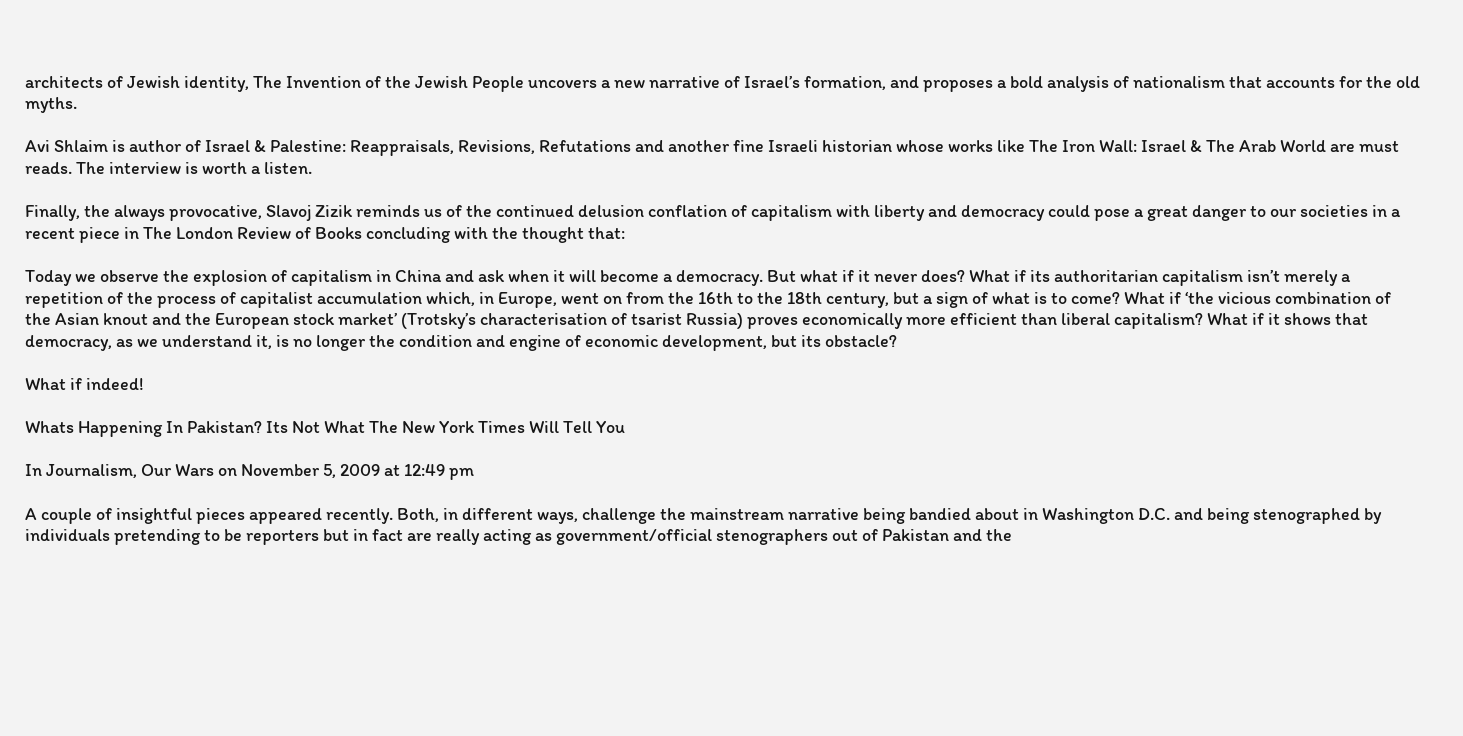architects of Jewish identity, The Invention of the Jewish People uncovers a new narrative of Israel’s formation, and proposes a bold analysis of nationalism that accounts for the old myths.

Avi Shlaim is author of Israel & Palestine: Reappraisals, Revisions, Refutations and another fine Israeli historian whose works like The Iron Wall: Israel & The Arab World are must reads. The interview is worth a listen.

Finally, the always provocative, Slavoj Zizik reminds us of the continued delusion conflation of capitalism with liberty and democracy could pose a great danger to our societies in a recent piece in The London Review of Books concluding with the thought that:

Today we observe the explosion of capitalism in China and ask when it will become a democracy. But what if it never does? What if its authoritarian capitalism isn’t merely a repetition of the process of capitalist accumulation which, in Europe, went on from the 16th to the 18th century, but a sign of what is to come? What if ‘the vicious combination of the Asian knout and the European stock market’ (Trotsky’s characterisation of tsarist Russia) proves economically more efficient than liberal capitalism? What if it shows that democracy, as we understand it, is no longer the condition and engine of economic development, but its obstacle?

What if indeed!

Whats Happening In Pakistan? Its Not What The New York Times Will Tell You

In Journalism, Our Wars on November 5, 2009 at 12:49 pm

A couple of insightful pieces appeared recently. Both, in different ways, challenge the mainstream narrative being bandied about in Washington D.C. and being stenographed by individuals pretending to be reporters but in fact are really acting as government/official stenographers out of Pakistan and the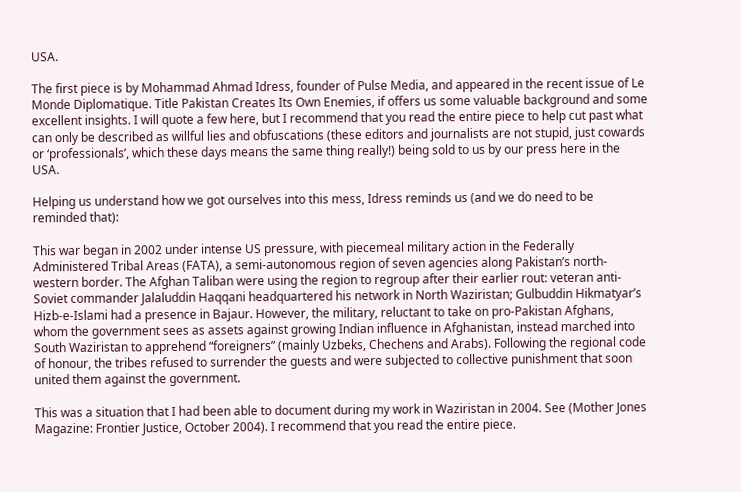USA.

The first piece is by Mohammad Ahmad Idress, founder of Pulse Media, and appeared in the recent issue of Le Monde Diplomatique. Title Pakistan Creates Its Own Enemies, if offers us some valuable background and some excellent insights. I will quote a few here, but I recommend that you read the entire piece to help cut past what can only be described as willful lies and obfuscations (these editors and journalists are not stupid, just cowards or ‘professionals’, which these days means the same thing really!) being sold to us by our press here in the USA.

Helping us understand how we got ourselves into this mess, Idress reminds us (and we do need to be reminded that):

This war began in 2002 under intense US pressure, with piecemeal military action in the Federally Administered Tribal Areas (FATA), a semi-autonomous region of seven agencies along Pakistan’s north-western border. The Afghan Taliban were using the region to regroup after their earlier rout: veteran anti-Soviet commander Jalaluddin Haqqani headquartered his network in North Waziristan; Gulbuddin Hikmatyar’s Hizb-e-Islami had a presence in Bajaur. However, the military, reluctant to take on pro-Pakistan Afghans, whom the government sees as assets against growing Indian influence in Afghanistan, instead marched into South Waziristan to apprehend “foreigners” (mainly Uzbeks, Chechens and Arabs). Following the regional code of honour, the tribes refused to surrender the guests and were subjected to collective punishment that soon united them against the government.

This was a situation that I had been able to document during my work in Waziristan in 2004. See (Mother Jones Magazine: Frontier Justice, October 2004). I recommend that you read the entire piece.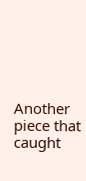Another piece that caught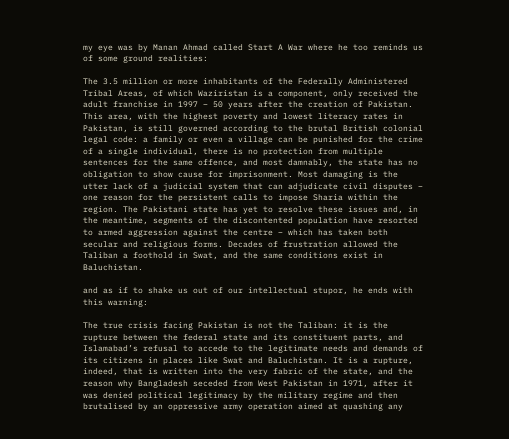my eye was by Manan Ahmad called Start A War where he too reminds us of some ground realities:

The 3.5 million or more inhabitants of the Federally Administered Tribal Areas, of which Waziristan is a component, only received the adult franchise in 1997 – 50 years after the creation of Pakistan. This area, with the highest poverty and lowest literacy rates in Pakistan, is still governed according to the brutal British colonial legal code: a family or even a village can be punished for the crime of a single individual, there is no protection from multiple sentences for the same offence, and most damnably, the state has no obligation to show cause for imprisonment. Most damaging is the utter lack of a judicial system that can adjudicate civil disputes – one reason for the persistent calls to impose Sharia within the region. The Pakistani state has yet to resolve these issues and, in the meantime, segments of the discontented population have resorted to armed aggression against the centre – which has taken both secular and religious forms. Decades of frustration allowed the Taliban a foothold in Swat, and the same conditions exist in Baluchistan.

and as if to shake us out of our intellectual stupor, he ends with this warning:

The true crisis facing Pakistan is not the Taliban: it is the rupture between the federal state and its constituent parts, and Islamabad’s refusal to accede to the legitimate needs and demands of its citizens in places like Swat and Baluchistan. It is a rupture, indeed, that is written into the very fabric of the state, and the reason why Bangladesh seceded from West Pakistan in 1971, after it was denied political legitimacy by the military regime and then brutalised by an oppressive army operation aimed at quashing any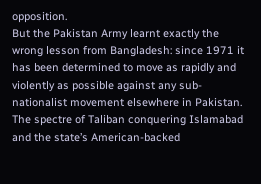opposition.
But the Pakistan Army learnt exactly the wrong lesson from Bangladesh: since 1971 it has been determined to move as rapidly and violently as possible against any sub-nationalist movement elsewhere in Pakistan. The spectre of Taliban conquering Islamabad and the state’s American-backed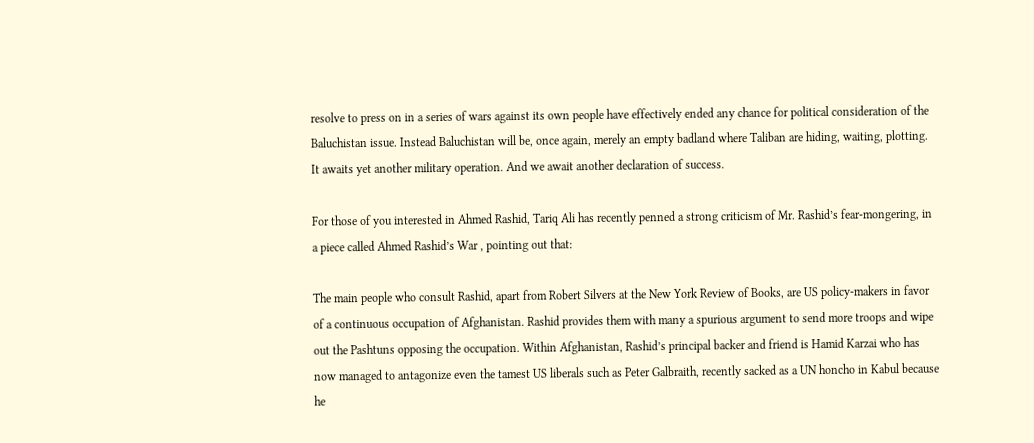resolve to press on in a series of wars against its own people have effectively ended any chance for political consideration of the Baluchistan issue. Instead Baluchistan will be, once again, merely an empty badland where Taliban are hiding, waiting, plotting. It awaits yet another military operation. And we await another declaration of success.

For those of you interested in Ahmed Rashid, Tariq Ali has recently penned a strong criticism of Mr. Rashid’s fear-mongering, in a piece called Ahmed Rashid’s War , pointing out that:

The main people who consult Rashid, apart from Robert Silvers at the New York Review of Books, are US policy-makers in favor of a continuous occupation of Afghanistan. Rashid provides them with many a spurious argument to send more troops and wipe out the Pashtuns opposing the occupation. Within Afghanistan, Rashid’s principal backer and friend is Hamid Karzai who has now managed to antagonize even the tamest US liberals such as Peter Galbraith, recently sacked as a UN honcho in Kabul because he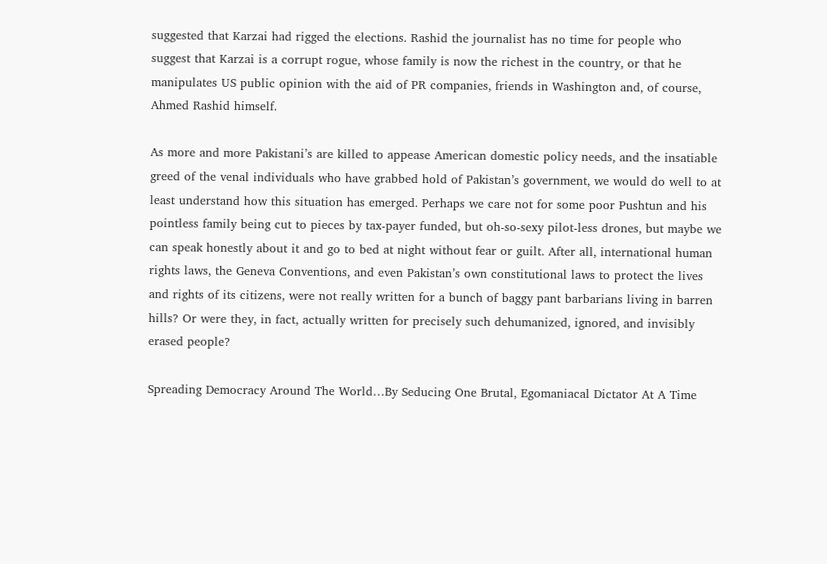suggested that Karzai had rigged the elections. Rashid the journalist has no time for people who suggest that Karzai is a corrupt rogue, whose family is now the richest in the country, or that he manipulates US public opinion with the aid of PR companies, friends in Washington and, of course, Ahmed Rashid himself.

As more and more Pakistani’s are killed to appease American domestic policy needs, and the insatiable greed of the venal individuals who have grabbed hold of Pakistan’s government, we would do well to at least understand how this situation has emerged. Perhaps we care not for some poor Pushtun and his pointless family being cut to pieces by tax-payer funded, but oh-so-sexy pilot-less drones, but maybe we can speak honestly about it and go to bed at night without fear or guilt. After all, international human rights laws, the Geneva Conventions, and even Pakistan’s own constitutional laws to protect the lives and rights of its citizens, were not really written for a bunch of baggy pant barbarians living in barren hills? Or were they, in fact, actually written for precisely such dehumanized, ignored, and invisibly erased people?

Spreading Democracy Around The World…By Seducing One Brutal, Egomaniacal Dictator At A Time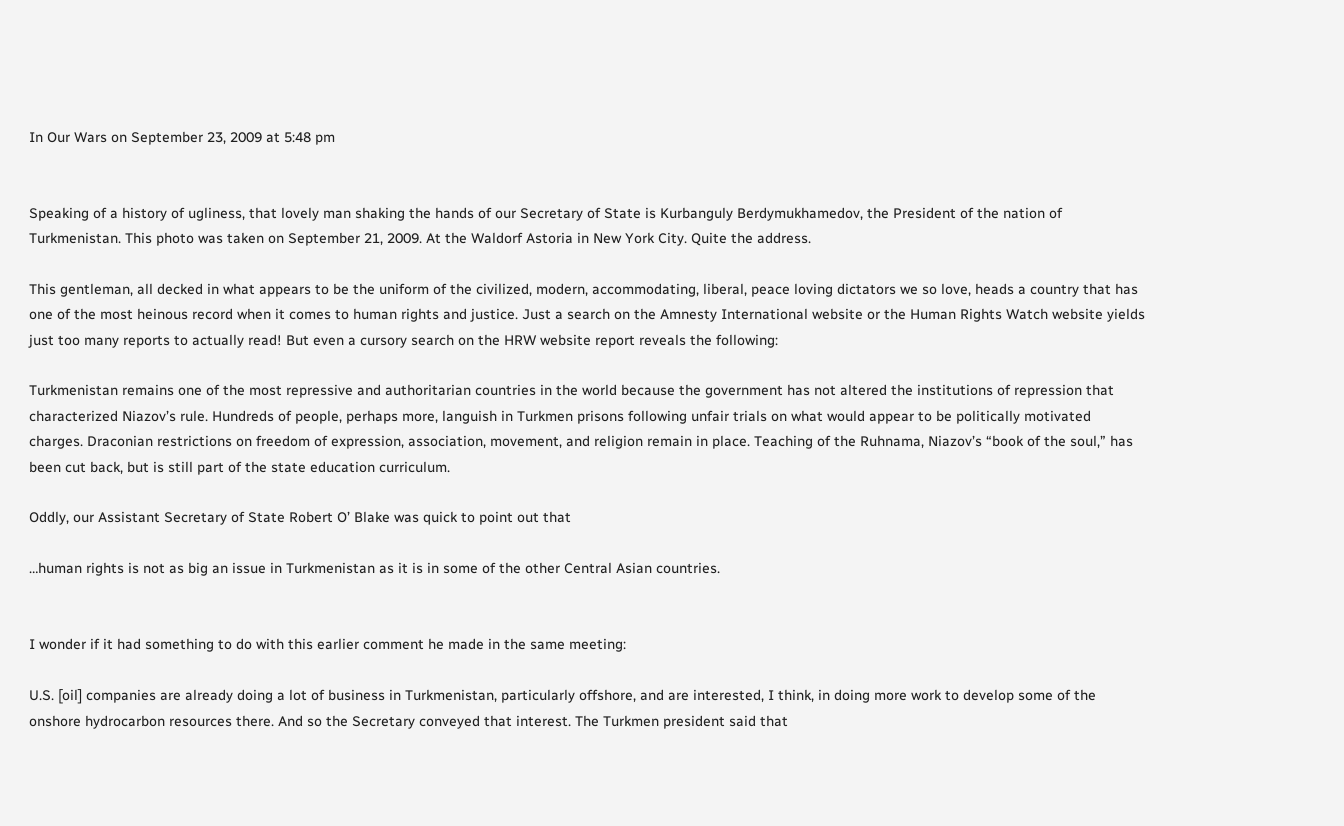In Our Wars on September 23, 2009 at 5:48 pm


Speaking of a history of ugliness, that lovely man shaking the hands of our Secretary of State is Kurbanguly Berdymukhamedov, the President of the nation of Turkmenistan. This photo was taken on September 21, 2009. At the Waldorf Astoria in New York City. Quite the address.

This gentleman, all decked in what appears to be the uniform of the civilized, modern, accommodating, liberal, peace loving dictators we so love, heads a country that has one of the most heinous record when it comes to human rights and justice. Just a search on the Amnesty International website or the Human Rights Watch website yields just too many reports to actually read! But even a cursory search on the HRW website report reveals the following:

Turkmenistan remains one of the most repressive and authoritarian countries in the world because the government has not altered the institutions of repression that characterized Niazov’s rule. Hundreds of people, perhaps more, languish in Turkmen prisons following unfair trials on what would appear to be politically motivated charges. Draconian restrictions on freedom of expression, association, movement, and religion remain in place. Teaching of the Ruhnama, Niazov’s “book of the soul,” has been cut back, but is still part of the state education curriculum.

Oddly, our Assistant Secretary of State Robert O’ Blake was quick to point out that

…human rights is not as big an issue in Turkmenistan as it is in some of the other Central Asian countries.


I wonder if it had something to do with this earlier comment he made in the same meeting:

U.S. [oil] companies are already doing a lot of business in Turkmenistan, particularly offshore, and are interested, I think, in doing more work to develop some of the onshore hydrocarbon resources there. And so the Secretary conveyed that interest. The Turkmen president said that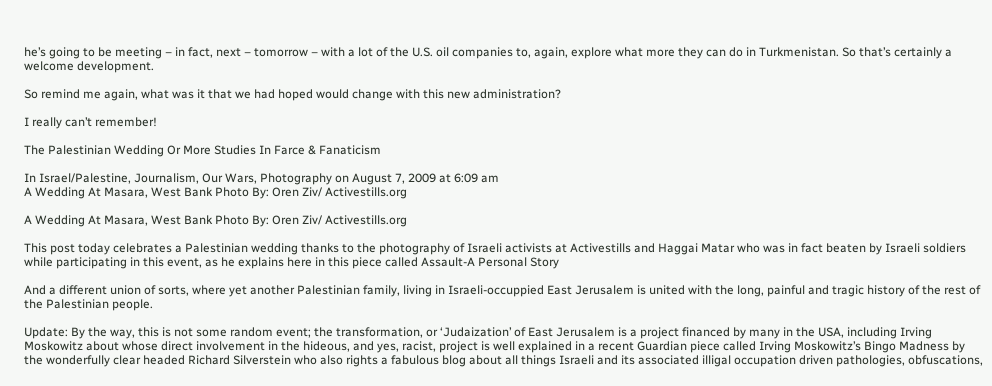he’s going to be meeting – in fact, next – tomorrow – with a lot of the U.S. oil companies to, again, explore what more they can do in Turkmenistan. So that’s certainly a welcome development.

So remind me again, what was it that we had hoped would change with this new administration?

I really can’t remember!

The Palestinian Wedding Or More Studies In Farce & Fanaticism

In Israel/Palestine, Journalism, Our Wars, Photography on August 7, 2009 at 6:09 am
A Wedding At Masara, West Bank Photo By: Oren Ziv/ Activestills.org

A Wedding At Masara, West Bank Photo By: Oren Ziv/ Activestills.org

This post today celebrates a Palestinian wedding thanks to the photography of Israeli activists at Activestills and Haggai Matar who was in fact beaten by Israeli soldiers while participating in this event, as he explains here in this piece called Assault-A Personal Story

And a different union of sorts, where yet another Palestinian family, living in Israeli-occuppied East Jerusalem is united with the long, painful and tragic history of the rest of the Palestinian people.

Update: By the way, this is not some random event; the transformation, or ‘Judaization’ of East Jerusalem is a project financed by many in the USA, including Irving Moskowitz about whose direct involvement in the hideous, and yes, racist, project is well explained in a recent Guardian piece called Irving Moskowitz’s Bingo Madness by the wonderfully clear headed Richard Silverstein who also rights a fabulous blog about all things Israeli and its associated illigal occupation driven pathologies, obfuscations,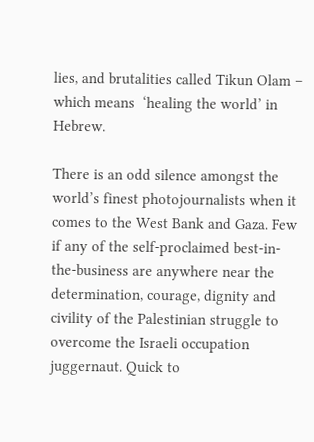lies, and brutalities called Tikun Olam – which means  ‘healing the world’ in Hebrew.

There is an odd silence amongst the world’s finest photojournalists when it comes to the West Bank and Gaza. Few if any of the self-proclaimed best-in-the-business are anywhere near the determination, courage, dignity and civility of the Palestinian struggle to overcome the Israeli occupation juggernaut. Quick to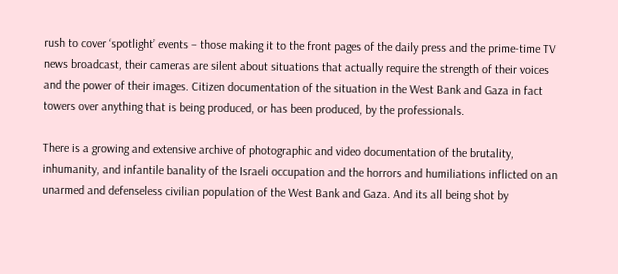rush to cover ‘spotlight’ events – those making it to the front pages of the daily press and the prime-time TV news broadcast, their cameras are silent about situations that actually require the strength of their voices and the power of their images. Citizen documentation of the situation in the West Bank and Gaza in fact towers over anything that is being produced, or has been produced, by the professionals.

There is a growing and extensive archive of photographic and video documentation of the brutality, inhumanity, and infantile banality of the Israeli occupation and the horrors and humiliations inflicted on an unarmed and defenseless civilian population of the West Bank and Gaza. And its all being shot by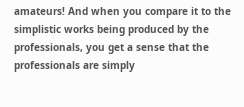amateurs! And when you compare it to the simplistic works being produced by the professionals, you get a sense that the professionals are simply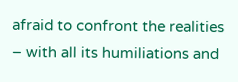afraid to confront the realities – with all its humiliations and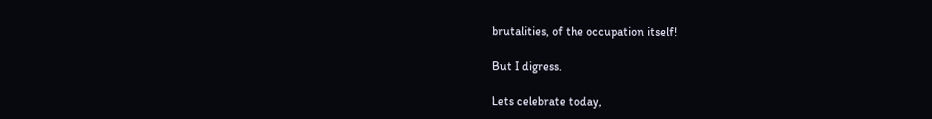brutalities, of the occupation itself!

But I digress.

Lets celebrate today,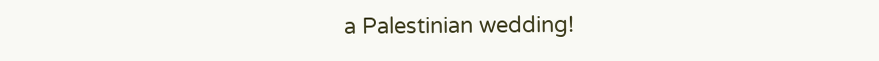a Palestinian wedding!